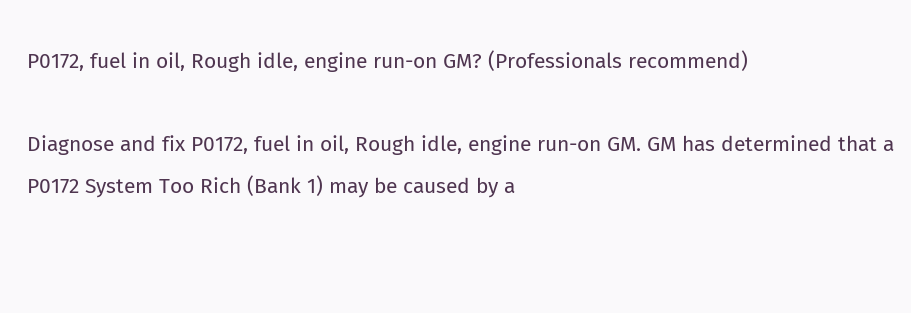P0172, fuel in oil, Rough idle, engine run-on GM? (Professionals recommend)

Diagnose and fix P0172, fuel in oil, Rough idle, engine run-on GM. GM has determined that a P0172 System Too Rich (Bank 1) may be caused by a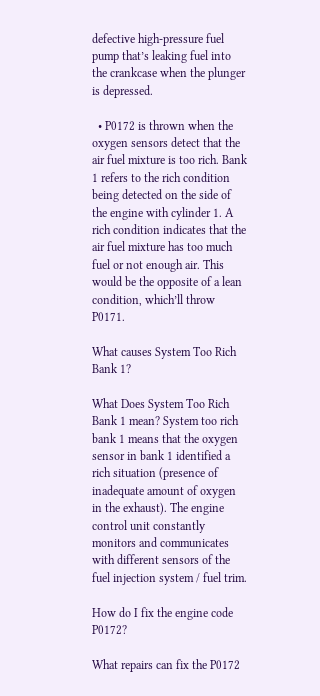defective high-pressure fuel pump that’s leaking fuel into the crankcase when the plunger is depressed.

  • P0172 is thrown when the oxygen sensors detect that the air fuel mixture is too rich. Bank 1 refers to the rich condition being detected on the side of the engine with cylinder 1. A rich condition indicates that the air fuel mixture has too much fuel or not enough air. This would be the opposite of a lean condition, which’ll throw P0171.

What causes System Too Rich Bank 1?

What Does System Too Rich Bank 1 mean? System too rich bank 1 means that the oxygen sensor in bank 1 identified a rich situation (presence of inadequate amount of oxygen in the exhaust). The engine control unit constantly monitors and communicates with different sensors of the fuel injection system / fuel trim.

How do I fix the engine code P0172?

What repairs can fix the P0172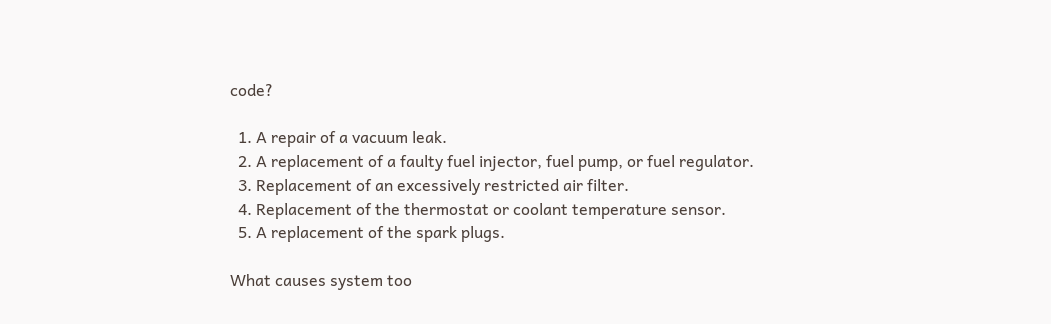code?

  1. A repair of a vacuum leak.
  2. A replacement of a faulty fuel injector, fuel pump, or fuel regulator.
  3. Replacement of an excessively restricted air filter.
  4. Replacement of the thermostat or coolant temperature sensor.
  5. A replacement of the spark plugs.

What causes system too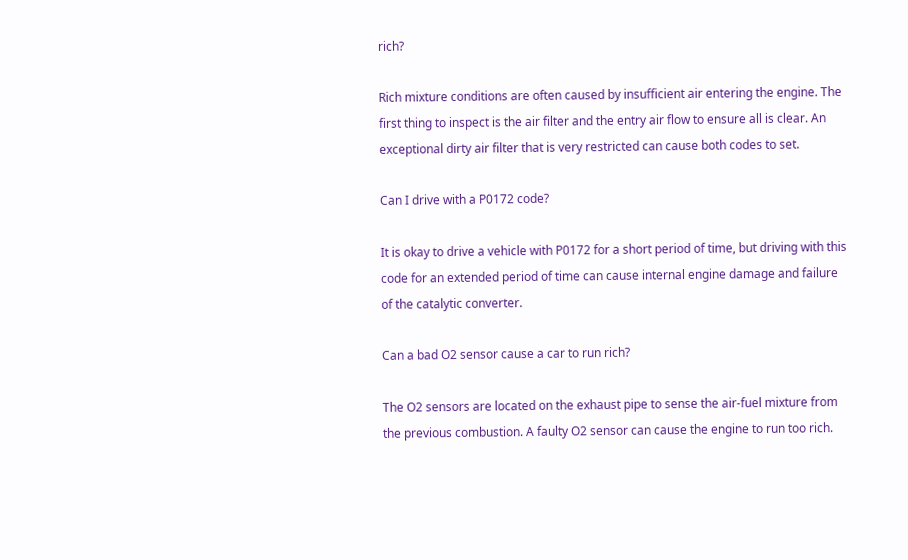rich?

Rich mixture conditions are often caused by insufficient air entering the engine. The first thing to inspect is the air filter and the entry air flow to ensure all is clear. An exceptional dirty air filter that is very restricted can cause both codes to set.

Can I drive with a P0172 code?

It is okay to drive a vehicle with P0172 for a short period of time, but driving with this code for an extended period of time can cause internal engine damage and failure of the catalytic converter.

Can a bad O2 sensor cause a car to run rich?

The O2 sensors are located on the exhaust pipe to sense the air-fuel mixture from the previous combustion. A faulty O2 sensor can cause the engine to run too rich.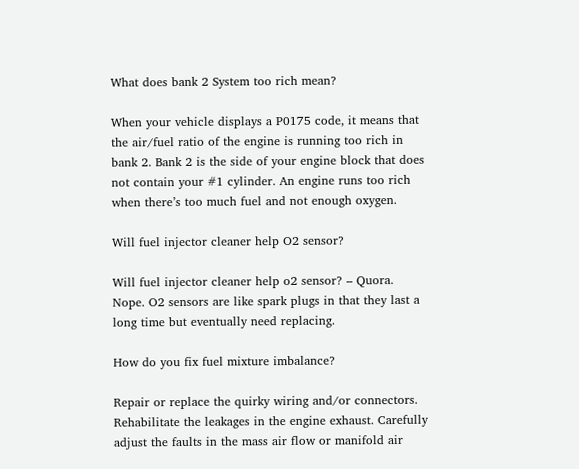What does bank 2 System too rich mean?

When your vehicle displays a P0175 code, it means that the air/fuel ratio of the engine is running too rich in bank 2. Bank 2 is the side of your engine block that does not contain your #1 cylinder. An engine runs too rich when there’s too much fuel and not enough oxygen.

Will fuel injector cleaner help O2 sensor?

Will fuel injector cleaner help o2 sensor? – Quora. Nope. O2 sensors are like spark plugs in that they last a long time but eventually need replacing.

How do you fix fuel mixture imbalance?

Repair or replace the quirky wiring and/or connectors. Rehabilitate the leakages in the engine exhaust. Carefully adjust the faults in the mass air flow or manifold air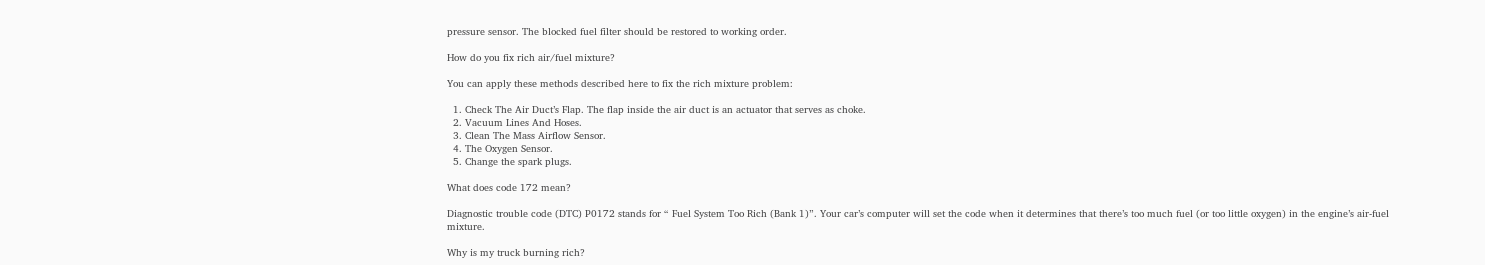pressure sensor. The blocked fuel filter should be restored to working order.

How do you fix rich air/fuel mixture?

You can apply these methods described here to fix the rich mixture problem:

  1. Check The Air Duct’s Flap. The flap inside the air duct is an actuator that serves as choke.
  2. Vacuum Lines And Hoses.
  3. Clean The Mass Airflow Sensor.
  4. The Oxygen Sensor.
  5. Change the spark plugs.

What does code 172 mean?

Diagnostic trouble code (DTC) P0172 stands for “ Fuel System Too Rich (Bank 1)”. Your car’s computer will set the code when it determines that there’s too much fuel (or too little oxygen) in the engine’s air-fuel mixture.

Why is my truck burning rich?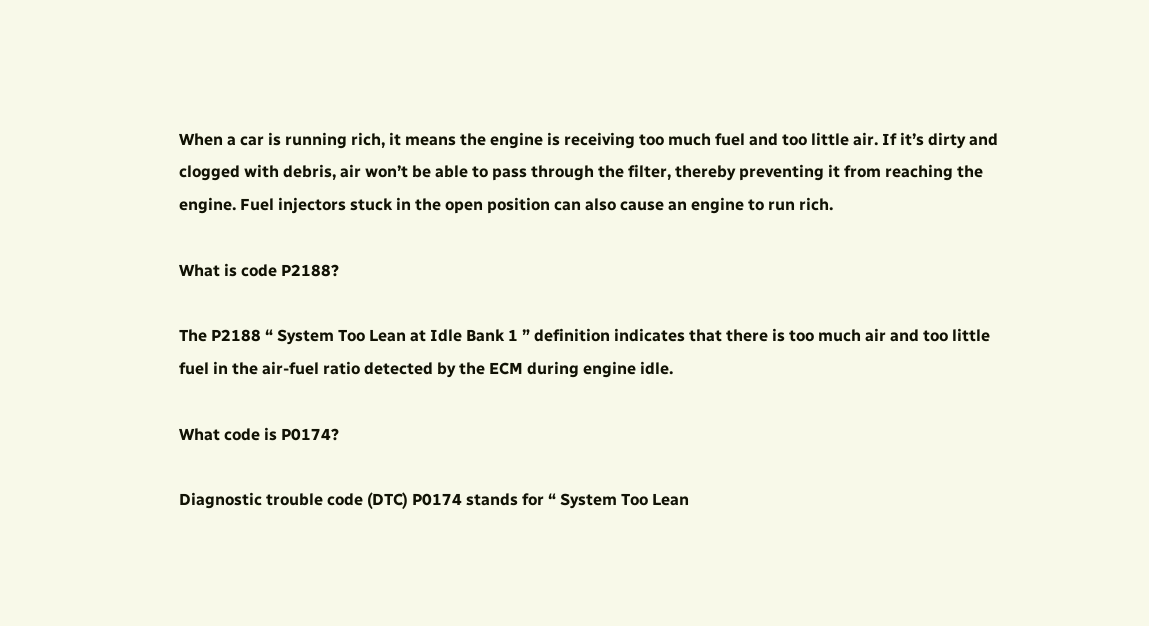When a car is running rich, it means the engine is receiving too much fuel and too little air. If it’s dirty and clogged with debris, air won’t be able to pass through the filter, thereby preventing it from reaching the engine. Fuel injectors stuck in the open position can also cause an engine to run rich.

What is code P2188?

The P2188 “ System Too Lean at Idle Bank 1 ” definition indicates that there is too much air and too little fuel in the air-fuel ratio detected by the ECM during engine idle.

What code is P0174?

Diagnostic trouble code (DTC) P0174 stands for “ System Too Lean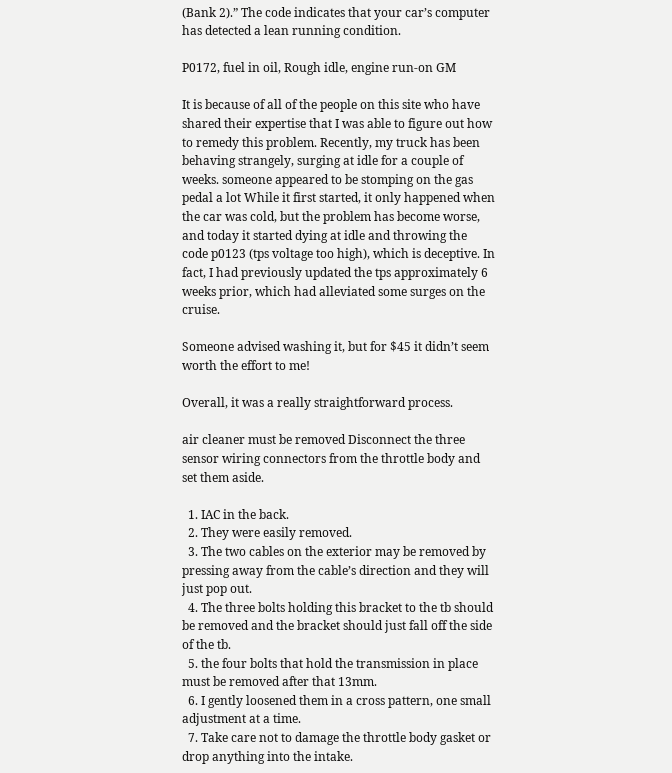(Bank 2).” The code indicates that your car’s computer has detected a lean running condition.

P0172, fuel in oil, Rough idle, engine run-on GM

It is because of all of the people on this site who have shared their expertise that I was able to figure out how to remedy this problem. Recently, my truck has been behaving strangely, surging at idle for a couple of weeks. someone appeared to be stomping on the gas pedal a lot While it first started, it only happened when the car was cold, but the problem has become worse, and today it started dying at idle and throwing the code p0123 (tps voltage too high), which is deceptive. In fact, I had previously updated the tps approximately 6 weeks prior, which had alleviated some surges on the cruise.

Someone advised washing it, but for $45 it didn’t seem worth the effort to me!

Overall, it was a really straightforward process.

air cleaner must be removed Disconnect the three sensor wiring connectors from the throttle body and set them aside.

  1. IAC in the back.
  2. They were easily removed.
  3. The two cables on the exterior may be removed by pressing away from the cable’s direction and they will just pop out.
  4. The three bolts holding this bracket to the tb should be removed and the bracket should just fall off the side of the tb.
  5. the four bolts that hold the transmission in place must be removed after that 13mm.
  6. I gently loosened them in a cross pattern, one small adjustment at a time.
  7. Take care not to damage the throttle body gasket or drop anything into the intake.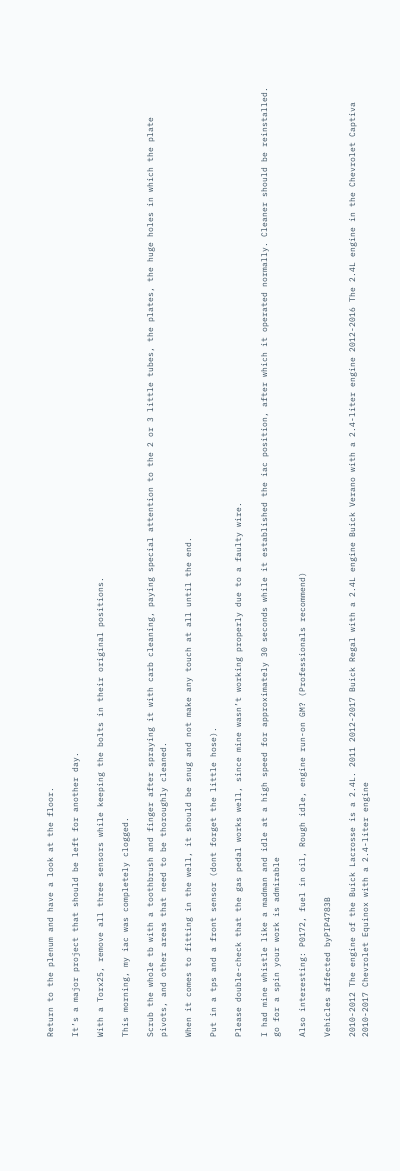Return to the plenum and have a look at the floor.

It’s a major project that should be left for another day.

With a Torx25, remove all three sensors while keeping the bolts in their original positions.

This morning, my iac was completely clogged.

Scrub the whole tb with a toothbrush and finger after spraying it with carb cleaning, paying special attention to the 2 or 3 little tubes, the plates, the huge holes in which the plate pivots, and other areas that need to be thoroughly cleaned.

When it comes to fitting in the well, it should be snug and not make any touch at all until the end.

Put in a tps and a front sensor (dont forget the little hose).

Please double-check that the gas pedal works well, since mine wasn’t working properly due to a faulty wire.

I had mine whistle like a madman and idle at a high speed for approximately 30 seconds while it established the iac position, after which it operated normally. Cleaner should be reinstalled. go for a spin your work is admirable

Also interesting: P0172, fuel in oil, Rough idle, engine run-on GM? (Professionals recommend)

Vehicles affected byPIP4783B

2010-2012 The engine of the Buick Lacrosse is a 2.4L. 2011 2012-2017 Buick Regal with a 2.4L engine Buick Verano with a 2.4-liter engine 2012-2016 The 2.4L engine in the Chevrolet Captiva 2010-2017 Chevrolet Equinox with a 2.4-liter engine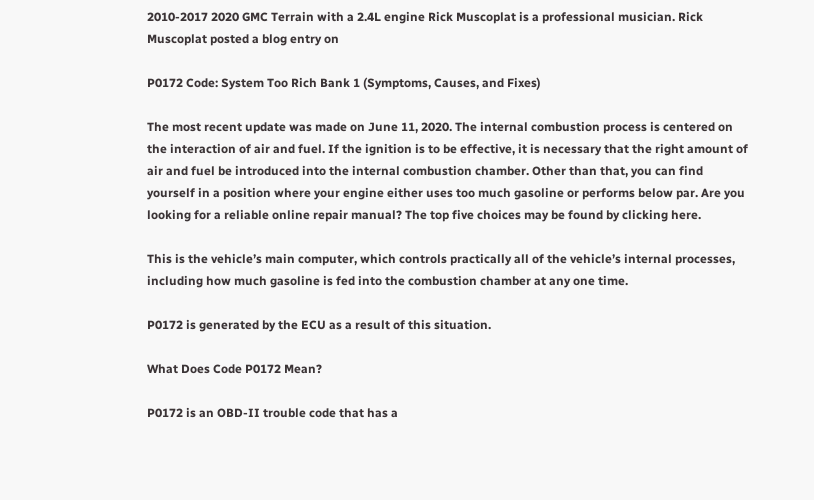2010-2017 2020 GMC Terrain with a 2.4L engine Rick Muscoplat is a professional musician. Rick Muscoplat posted a blog entry on

P0172 Code: System Too Rich Bank 1 (Symptoms, Causes, and Fixes)

The most recent update was made on June 11, 2020. The internal combustion process is centered on the interaction of air and fuel. If the ignition is to be effective, it is necessary that the right amount of air and fuel be introduced into the internal combustion chamber. Other than that, you can find yourself in a position where your engine either uses too much gasoline or performs below par. Are you looking for a reliable online repair manual? The top five choices may be found by clicking here.

This is the vehicle’s main computer, which controls practically all of the vehicle’s internal processes, including how much gasoline is fed into the combustion chamber at any one time.

P0172 is generated by the ECU as a result of this situation.

What Does Code P0172 Mean?

P0172 is an OBD-II trouble code that has a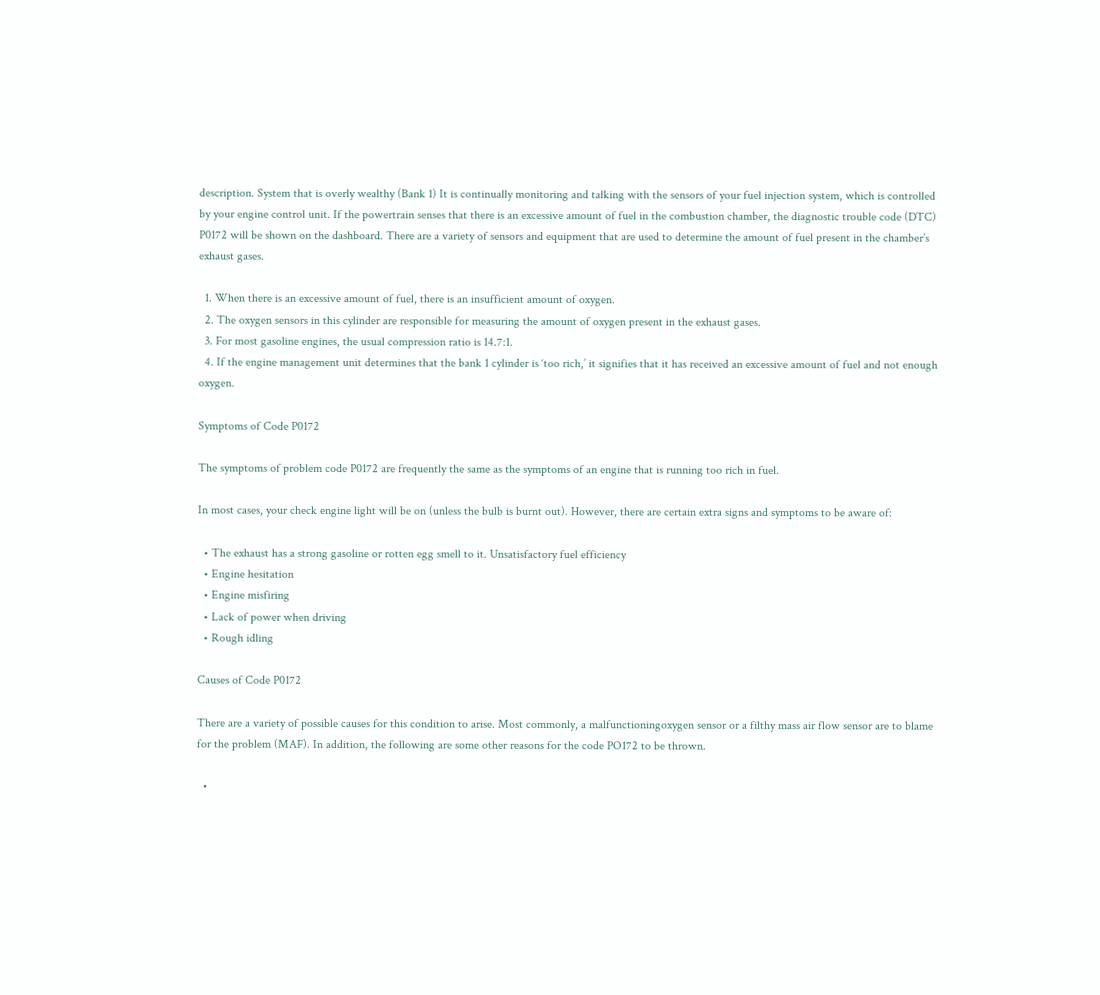description. System that is overly wealthy (Bank 1) It is continually monitoring and talking with the sensors of your fuel injection system, which is controlled by your engine control unit. If the powertrain senses that there is an excessive amount of fuel in the combustion chamber, the diagnostic trouble code (DTC) P0172 will be shown on the dashboard. There are a variety of sensors and equipment that are used to determine the amount of fuel present in the chamber’s exhaust gases.

  1. When there is an excessive amount of fuel, there is an insufficient amount of oxygen.
  2. The oxygen sensors in this cylinder are responsible for measuring the amount of oxygen present in the exhaust gases.
  3. For most gasoline engines, the usual compression ratio is 14.7:1.
  4. If the engine management unit determines that the bank 1 cylinder is ‘too rich,’ it signifies that it has received an excessive amount of fuel and not enough oxygen.

Symptoms of Code P0172

The symptoms of problem code P0172 are frequently the same as the symptoms of an engine that is running too rich in fuel.

In most cases, your check engine light will be on (unless the bulb is burnt out). However, there are certain extra signs and symptoms to be aware of:

  • The exhaust has a strong gasoline or rotten egg smell to it. Unsatisfactory fuel efficiency
  • Engine hesitation
  • Engine misfiring
  • Lack of power when driving
  • Rough idling

Causes of Code P0172

There are a variety of possible causes for this condition to arise. Most commonly, a malfunctioningoxygen sensor or a filthy mass air flow sensor are to blame for the problem (MAF). In addition, the following are some other reasons for the code PO172 to be thrown.

  •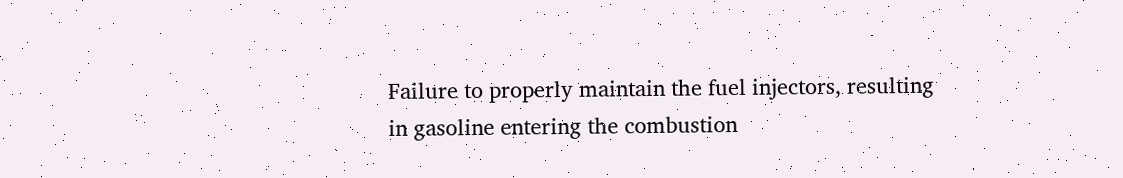Failure to properly maintain the fuel injectors, resulting in gasoline entering the combustion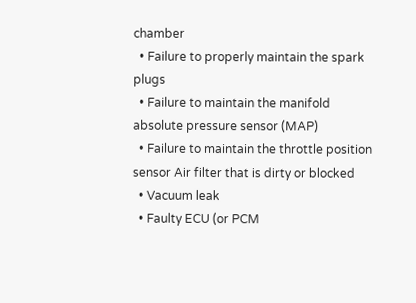chamber
  • Failure to properly maintain the spark plugs
  • Failure to maintain the manifold absolute pressure sensor (MAP)
  • Failure to maintain the throttle position sensor Air filter that is dirty or blocked
  • Vacuum leak
  • Faulty ECU (or PCM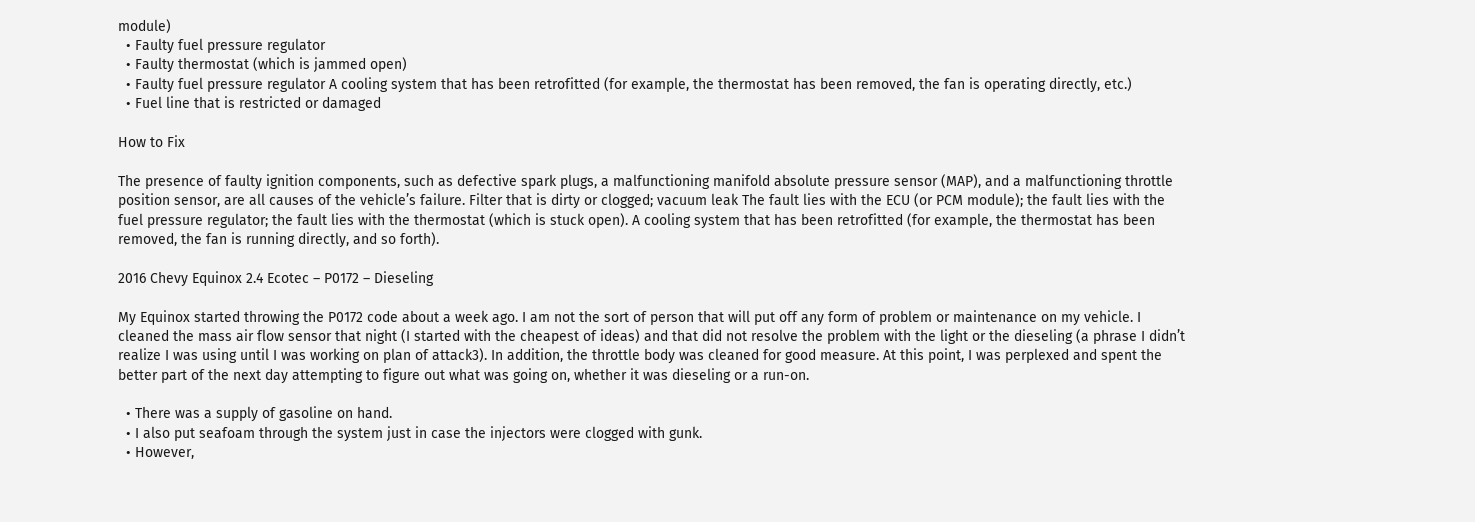module)
  • Faulty fuel pressure regulator
  • Faulty thermostat (which is jammed open)
  • Faulty fuel pressure regulator A cooling system that has been retrofitted (for example, the thermostat has been removed, the fan is operating directly, etc.)
  • Fuel line that is restricted or damaged

How to Fix

The presence of faulty ignition components, such as defective spark plugs, a malfunctioning manifold absolute pressure sensor (MAP), and a malfunctioning throttle position sensor, are all causes of the vehicle’s failure. Filter that is dirty or clogged; vacuum leak The fault lies with the ECU (or PCM module); the fault lies with the fuel pressure regulator; the fault lies with the thermostat (which is stuck open). A cooling system that has been retrofitted (for example, the thermostat has been removed, the fan is running directly, and so forth).

2016 Chevy Equinox 2.4 Ecotec – P0172 – Dieseling

My Equinox started throwing the P0172 code about a week ago. I am not the sort of person that will put off any form of problem or maintenance on my vehicle. I cleaned the mass air flow sensor that night (I started with the cheapest of ideas) and that did not resolve the problem with the light or the dieseling (a phrase I didn’t realize I was using until I was working on plan of attack3). In addition, the throttle body was cleaned for good measure. At this point, I was perplexed and spent the better part of the next day attempting to figure out what was going on, whether it was dieseling or a run-on.

  • There was a supply of gasoline on hand.
  • I also put seafoam through the system just in case the injectors were clogged with gunk.
  • However,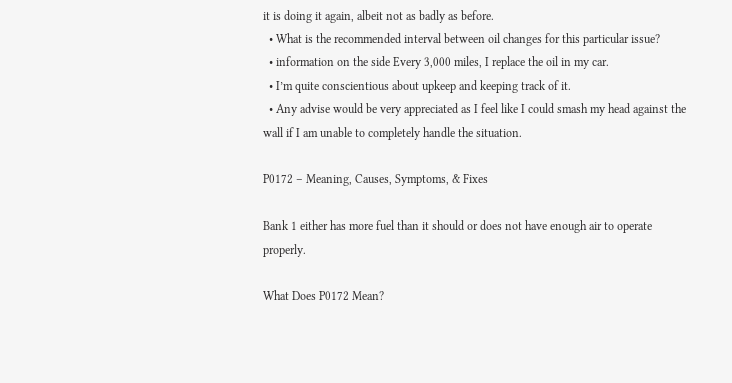it is doing it again, albeit not as badly as before.
  • What is the recommended interval between oil changes for this particular issue?
  • information on the side Every 3,000 miles, I replace the oil in my car.
  • I’m quite conscientious about upkeep and keeping track of it.
  • Any advise would be very appreciated as I feel like I could smash my head against the wall if I am unable to completely handle the situation.

P0172 – Meaning, Causes, Symptoms, & Fixes

Bank 1 either has more fuel than it should or does not have enough air to operate properly.

What Does P0172 Mean?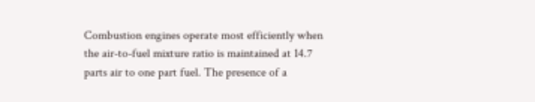Combustion engines operate most efficiently when the air-to-fuel mixture ratio is maintained at 14.7 parts air to one part fuel. The presence of a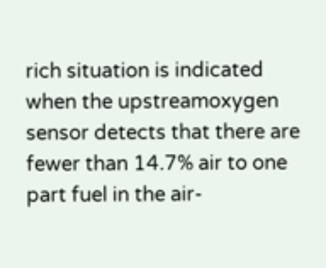rich situation is indicated when the upstreamoxygen sensor detects that there are fewer than 14.7% air to one part fuel in the air-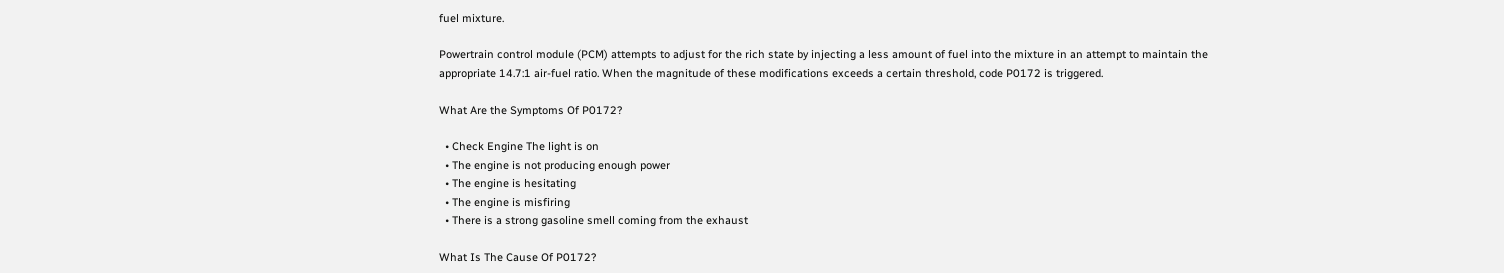fuel mixture.

Powertrain control module (PCM) attempts to adjust for the rich state by injecting a less amount of fuel into the mixture in an attempt to maintain the appropriate 14.7:1 air-fuel ratio. When the magnitude of these modifications exceeds a certain threshold, code P0172 is triggered.

What Are the Symptoms Of P0172?

  • Check Engine The light is on
  • The engine is not producing enough power
  • The engine is hesitating
  • The engine is misfiring
  • There is a strong gasoline smell coming from the exhaust

What Is The Cause Of P0172?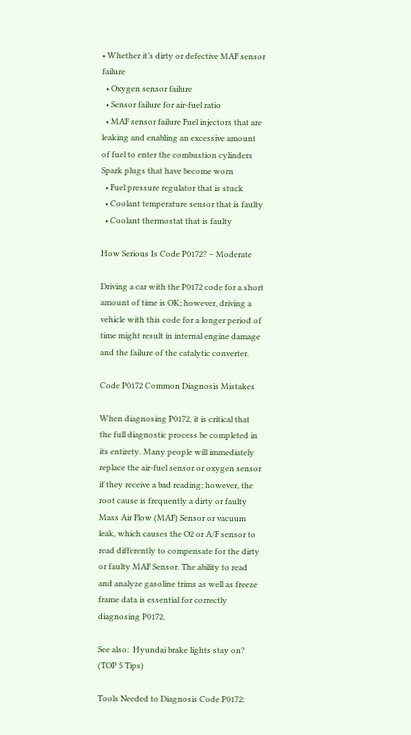• Whether it’s dirty or defective MAF sensor failure
  • Oxygen sensor failure
  • Sensor failure for air-fuel ratio
  • MAF sensor failure Fuel injectors that are leaking and enabling an excessive amount of fuel to enter the combustion cylinders Spark plugs that have become worn
  • Fuel pressure regulator that is stuck
  • Coolant temperature sensor that is faulty
  • Coolant thermostat that is faulty

How Serious Is Code P0172? – Moderate

Driving a car with the P0172 code for a short amount of time is OK; however, driving a vehicle with this code for a longer period of time might result in internal engine damage and the failure of the catalytic converter.

Code P0172 Common Diagnosis Mistakes

When diagnosing P0172, it is critical that the full diagnostic process be completed in its entirety. Many people will immediately replace the air-fuel sensor or oxygen sensor if they receive a bad reading; however, the root cause is frequently a dirty or faulty Mass Air Flow (MAF) Sensor or vacuum leak, which causes the O2 or A/F sensor to read differently to compensate for the dirty or faulty MAF Sensor. The ability to read and analyze gasoline trims as well as freeze frame data is essential for correctly diagnosing P0172.

See also:  Hyundai brake lights stay on? (TOP 5 Tips)

Tools Needed to Diagnosis Code P0172: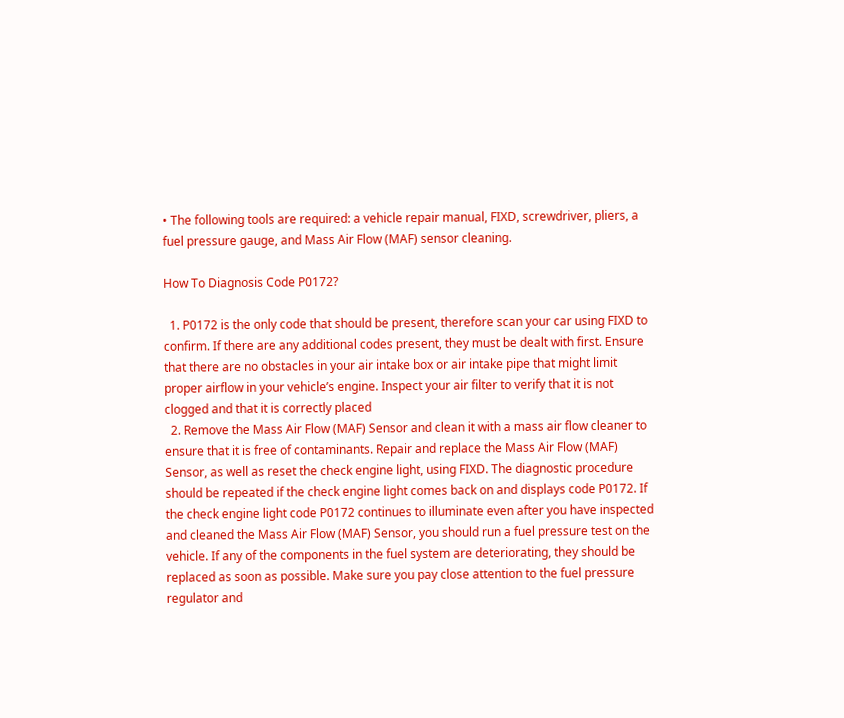• The following tools are required: a vehicle repair manual, FIXD, screwdriver, pliers, a fuel pressure gauge, and Mass Air Flow (MAF) sensor cleaning.

How To Diagnosis Code P0172?

  1. P0172 is the only code that should be present, therefore scan your car using FIXD to confirm. If there are any additional codes present, they must be dealt with first. Ensure that there are no obstacles in your air intake box or air intake pipe that might limit proper airflow in your vehicle’s engine. Inspect your air filter to verify that it is not clogged and that it is correctly placed
  2. Remove the Mass Air Flow (MAF) Sensor and clean it with a mass air flow cleaner to ensure that it is free of contaminants. Repair and replace the Mass Air Flow (MAF) Sensor, as well as reset the check engine light, using FIXD. The diagnostic procedure should be repeated if the check engine light comes back on and displays code P0172. If the check engine light code P0172 continues to illuminate even after you have inspected and cleaned the Mass Air Flow (MAF) Sensor, you should run a fuel pressure test on the vehicle. If any of the components in the fuel system are deteriorating, they should be replaced as soon as possible. Make sure you pay close attention to the fuel pressure regulator and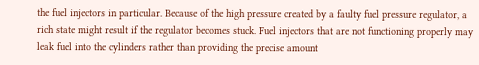the fuel injectors in particular. Because of the high pressure created by a faulty fuel pressure regulator, a rich state might result if the regulator becomes stuck. Fuel injectors that are not functioning properly may leak fuel into the cylinders rather than providing the precise amount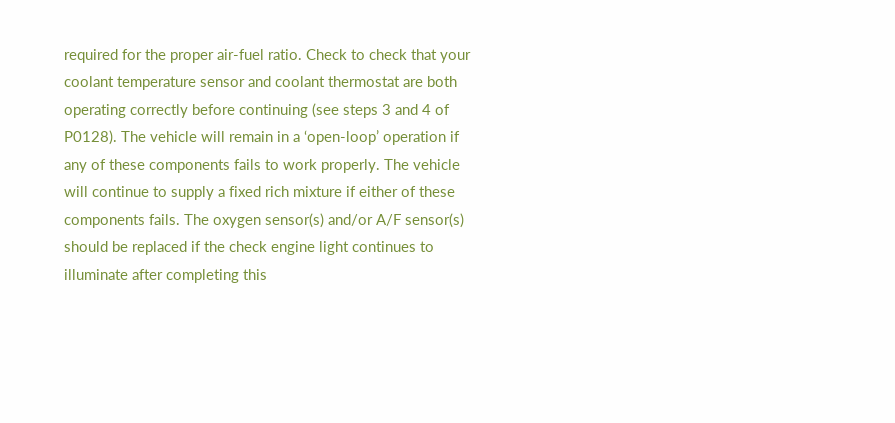required for the proper air-fuel ratio. Check to check that your coolant temperature sensor and coolant thermostat are both operating correctly before continuing (see steps 3 and 4 of P0128). The vehicle will remain in a ‘open-loop’ operation if any of these components fails to work properly. The vehicle will continue to supply a fixed rich mixture if either of these components fails. The oxygen sensor(s) and/or A/F sensor(s) should be replaced if the check engine light continues to illuminate after completing this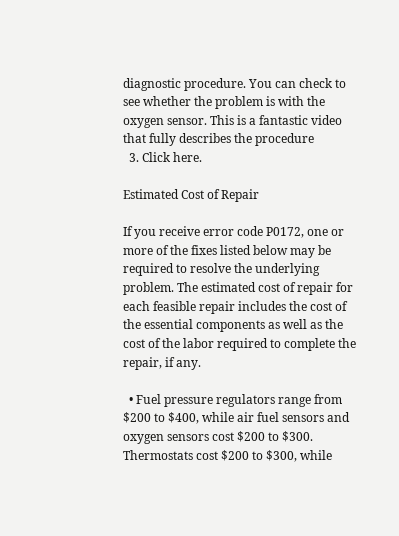diagnostic procedure. You can check to see whether the problem is with the oxygen sensor. This is a fantastic video that fully describes the procedure
  3. Click here.

Estimated Cost of Repair

If you receive error code P0172, one or more of the fixes listed below may be required to resolve the underlying problem. The estimated cost of repair for each feasible repair includes the cost of the essential components as well as the cost of the labor required to complete the repair, if any.

  • Fuel pressure regulators range from $200 to $400, while air fuel sensors and oxygen sensors cost $200 to $300. Thermostats cost $200 to $300, while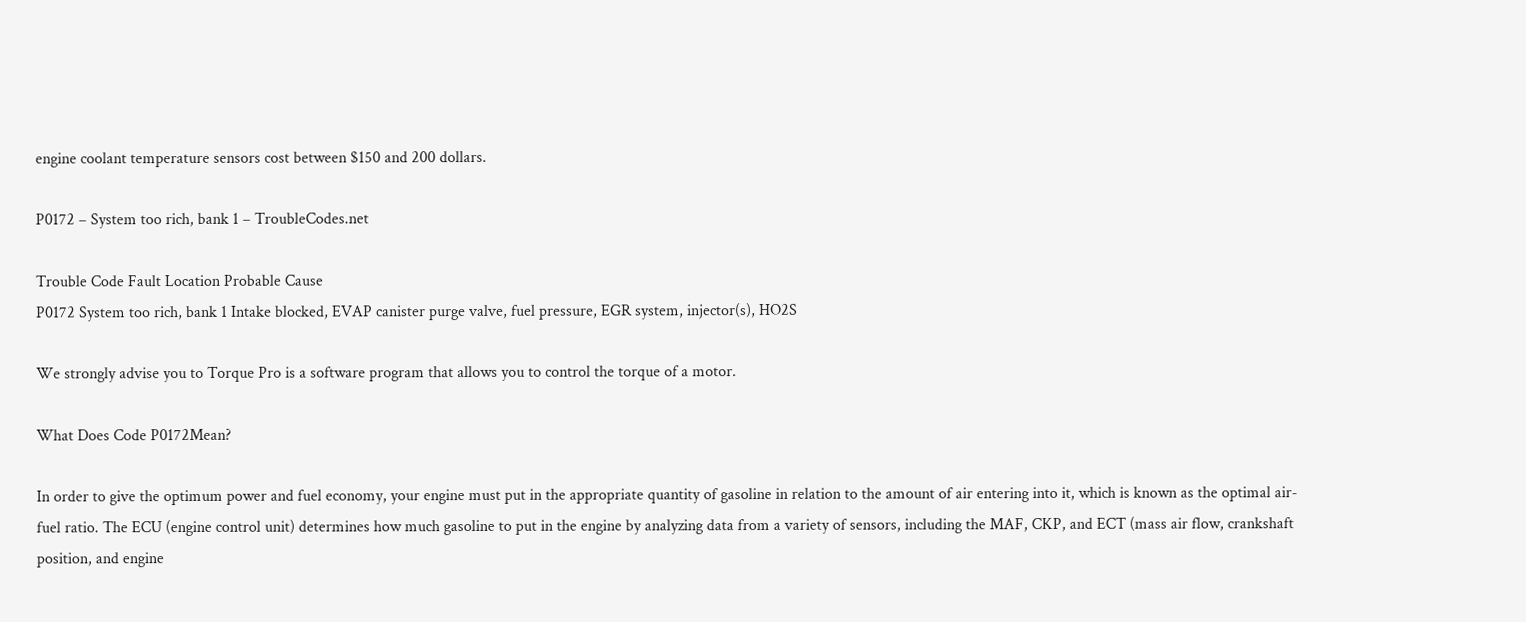engine coolant temperature sensors cost between $150 and 200 dollars.

P0172 – System too rich, bank 1 – TroubleCodes.net

Trouble Code Fault Location Probable Cause
P0172 System too rich, bank 1 Intake blocked, EVAP canister purge valve, fuel pressure, EGR system, injector(s), HO2S

We strongly advise you to Torque Pro is a software program that allows you to control the torque of a motor.

What Does Code P0172Mean?

In order to give the optimum power and fuel economy, your engine must put in the appropriate quantity of gasoline in relation to the amount of air entering into it, which is known as the optimal air-fuel ratio. The ECU (engine control unit) determines how much gasoline to put in the engine by analyzing data from a variety of sensors, including the MAF, CKP, and ECT (mass air flow, crankshaft position, and engine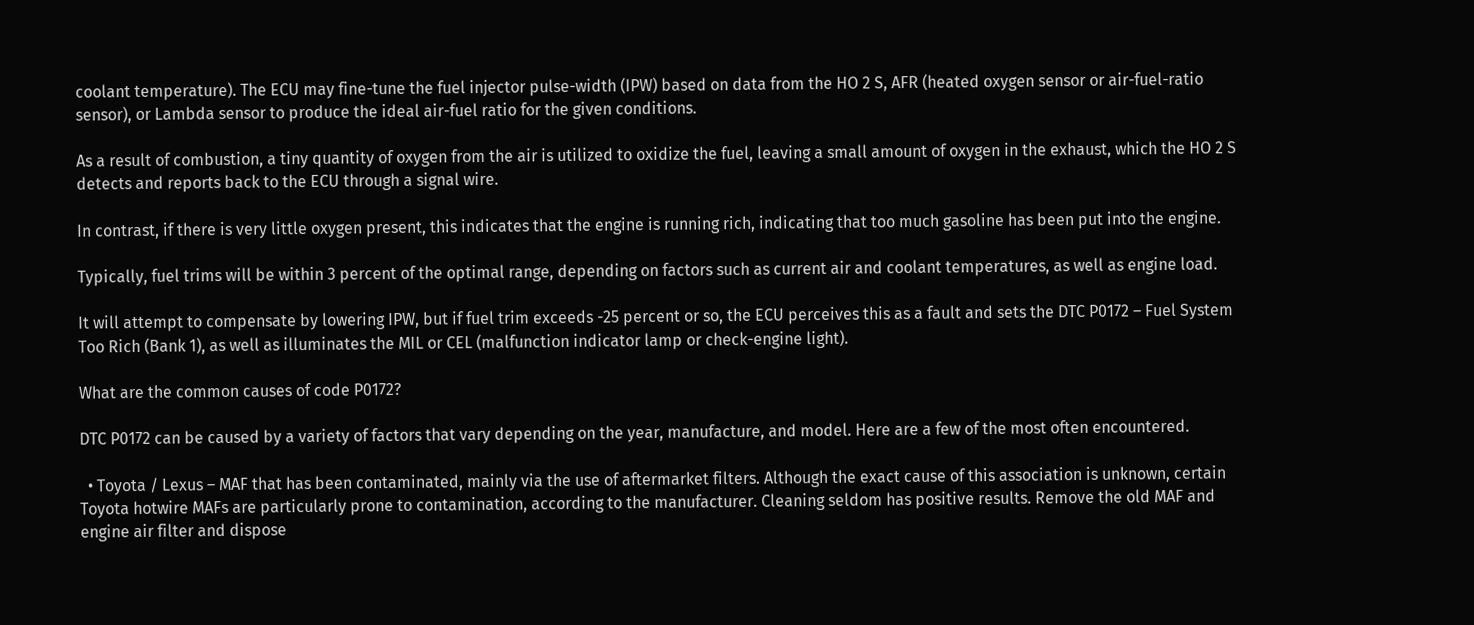coolant temperature). The ECU may fine-tune the fuel injector pulse-width (IPW) based on data from the HO 2 S, AFR (heated oxygen sensor or air-fuel-ratio sensor), or Lambda sensor to produce the ideal air-fuel ratio for the given conditions.

As a result of combustion, a tiny quantity of oxygen from the air is utilized to oxidize the fuel, leaving a small amount of oxygen in the exhaust, which the HO 2 S detects and reports back to the ECU through a signal wire.

In contrast, if there is very little oxygen present, this indicates that the engine is running rich, indicating that too much gasoline has been put into the engine.

Typically, fuel trims will be within 3 percent of the optimal range, depending on factors such as current air and coolant temperatures, as well as engine load.

It will attempt to compensate by lowering IPW, but if fuel trim exceeds -25 percent or so, the ECU perceives this as a fault and sets the DTC P0172 – Fuel System Too Rich (Bank 1), as well as illuminates the MIL or CEL (malfunction indicator lamp or check-engine light).

What are the common causes of code P0172?

DTC P0172 can be caused by a variety of factors that vary depending on the year, manufacture, and model. Here are a few of the most often encountered.

  • Toyota / Lexus – MAF that has been contaminated, mainly via the use of aftermarket filters. Although the exact cause of this association is unknown, certain Toyota hotwire MAFs are particularly prone to contamination, according to the manufacturer. Cleaning seldom has positive results. Remove the old MAF and engine air filter and dispose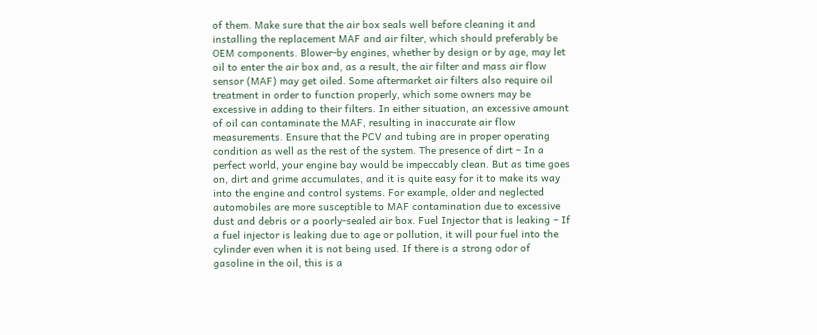of them. Make sure that the air box seals well before cleaning it and installing the replacement MAF and air filter, which should preferably be OEM components. Blower-by engines, whether by design or by age, may let oil to enter the air box and, as a result, the air filter and mass air flow sensor (MAF) may get oiled. Some aftermarket air filters also require oil treatment in order to function properly, which some owners may be excessive in adding to their filters. In either situation, an excessive amount of oil can contaminate the MAF, resulting in inaccurate air flow measurements. Ensure that the PCV and tubing are in proper operating condition as well as the rest of the system. The presence of dirt – In a perfect world, your engine bay would be impeccably clean. But as time goes on, dirt and grime accumulates, and it is quite easy for it to make its way into the engine and control systems. For example, older and neglected automobiles are more susceptible to MAF contamination due to excessive dust and debris or a poorly-sealed air box. Fuel Injector that is leaking – If a fuel injector is leaking due to age or pollution, it will pour fuel into the cylinder even when it is not being used. If there is a strong odor of gasoline in the oil, this is a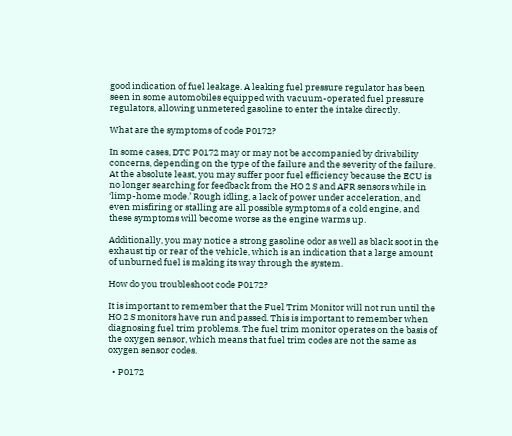good indication of fuel leakage. A leaking fuel pressure regulator has been seen in some automobiles equipped with vacuum-operated fuel pressure regulators, allowing unmetered gasoline to enter the intake directly.

What are the symptoms of code P0172?

In some cases, DTC P0172 may or may not be accompanied by drivability concerns, depending on the type of the failure and the severity of the failure. At the absolute least, you may suffer poor fuel efficiency because the ECU is no longer searching for feedback from the HO 2 S and AFR sensors while in ‘limp-home mode.’ Rough idling, a lack of power under acceleration, and even misfiring or stalling are all possible symptoms of a cold engine, and these symptoms will become worse as the engine warms up.

Additionally, you may notice a strong gasoline odor as well as black soot in the exhaust tip or rear of the vehicle, which is an indication that a large amount of unburned fuel is making its way through the system.

How do you troubleshoot code P0172?

It is important to remember that the Fuel Trim Monitor will not run until the HO 2 S monitors have run and passed. This is important to remember when diagnosing fuel trim problems. The fuel trim monitor operates on the basis of the oxygen sensor, which means that fuel trim codes are not the same as oxygen sensor codes.

  • P0172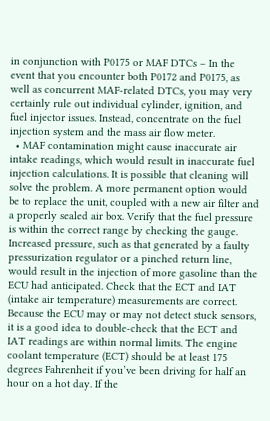in conjunction with P0175 or MAF DTCs – In the event that you encounter both P0172 and P0175, as well as concurrent MAF-related DTCs, you may very certainly rule out individual cylinder, ignition, and fuel injector issues. Instead, concentrate on the fuel injection system and the mass air flow meter.
  • MAF contamination might cause inaccurate air intake readings, which would result in inaccurate fuel injection calculations. It is possible that cleaning will solve the problem. A more permanent option would be to replace the unit, coupled with a new air filter and a properly sealed air box. Verify that the fuel pressure is within the correct range by checking the gauge. Increased pressure, such as that generated by a faulty pressurization regulator or a pinched return line, would result in the injection of more gasoline than the ECU had anticipated. Check that the ECT and IAT (intake air temperature) measurements are correct. Because the ECU may or may not detect stuck sensors, it is a good idea to double-check that the ECT and IAT readings are within normal limits. The engine coolant temperature (ECT) should be at least 175 degrees Fahrenheit if you’ve been driving for half an hour on a hot day. If the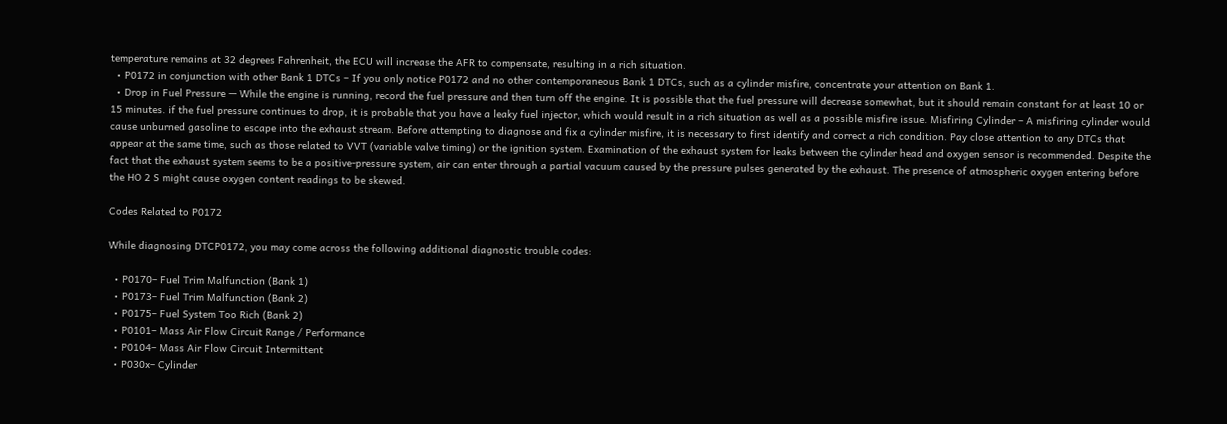temperature remains at 32 degrees Fahrenheit, the ECU will increase the AFR to compensate, resulting in a rich situation.
  • P0172 in conjunction with other Bank 1 DTCs – If you only notice P0172 and no other contemporaneous Bank 1 DTCs, such as a cylinder misfire, concentrate your attention on Bank 1.
  • Drop in Fuel Pressure — While the engine is running, record the fuel pressure and then turn off the engine. It is possible that the fuel pressure will decrease somewhat, but it should remain constant for at least 10 or 15 minutes. if the fuel pressure continues to drop, it is probable that you have a leaky fuel injector, which would result in a rich situation as well as a possible misfire issue. Misfiring Cylinder – A misfiring cylinder would cause unburned gasoline to escape into the exhaust stream. Before attempting to diagnose and fix a cylinder misfire, it is necessary to first identify and correct a rich condition. Pay close attention to any DTCs that appear at the same time, such as those related to VVT (variable valve timing) or the ignition system. Examination of the exhaust system for leaks between the cylinder head and oxygen sensor is recommended. Despite the fact that the exhaust system seems to be a positive-pressure system, air can enter through a partial vacuum caused by the pressure pulses generated by the exhaust. The presence of atmospheric oxygen entering before the HO 2 S might cause oxygen content readings to be skewed.

Codes Related to P0172

While diagnosing DTCP0172, you may come across the following additional diagnostic trouble codes:

  • P0170– Fuel Trim Malfunction (Bank 1)
  • P0173– Fuel Trim Malfunction (Bank 2)
  • P0175– Fuel System Too Rich (Bank 2)
  • P0101– Mass Air Flow Circuit Range / Performance
  • P0104– Mass Air Flow Circuit Intermittent
  • P030x– Cylinder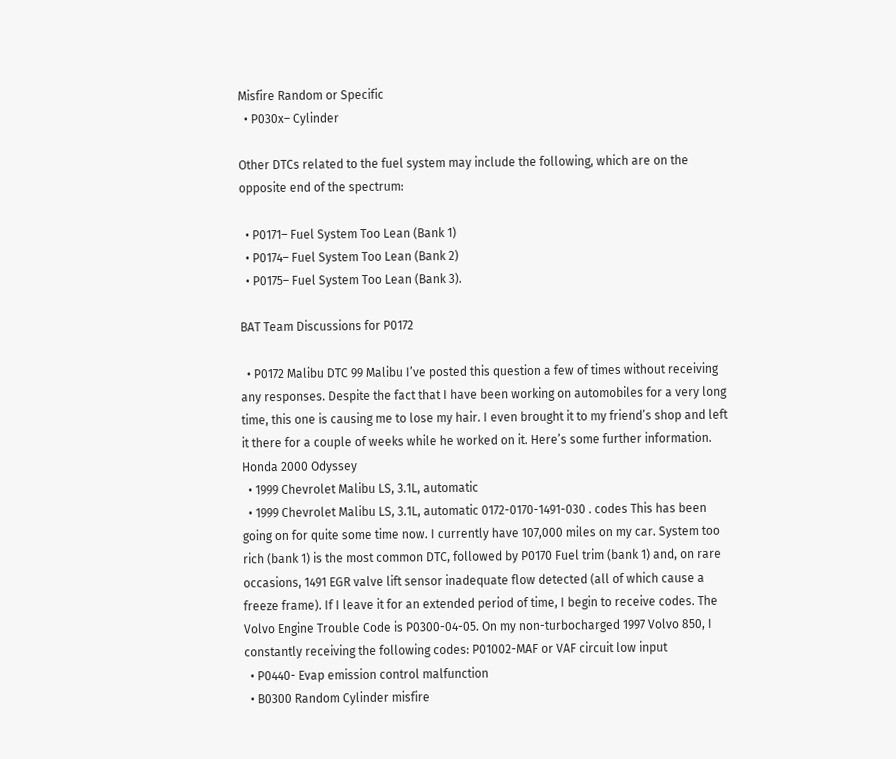Misfire Random or Specific
  • P030x– Cylinder

Other DTCs related to the fuel system may include the following, which are on the opposite end of the spectrum:

  • P0171– Fuel System Too Lean (Bank 1)
  • P0174– Fuel System Too Lean (Bank 2)
  • P0175– Fuel System Too Lean (Bank 3).

BAT Team Discussions for P0172

  • P0172 Malibu DTC 99 Malibu I’ve posted this question a few of times without receiving any responses. Despite the fact that I have been working on automobiles for a very long time, this one is causing me to lose my hair. I even brought it to my friend’s shop and left it there for a couple of weeks while he worked on it. Here’s some further information. Honda 2000 Odyssey
  • 1999 Chevrolet Malibu LS, 3.1L, automatic
  • 1999 Chevrolet Malibu LS, 3.1L, automatic 0172-0170-1491-030 . codes This has been going on for quite some time now. I currently have 107,000 miles on my car. System too rich (bank 1) is the most common DTC, followed by P0170 Fuel trim (bank 1) and, on rare occasions, 1491 EGR valve lift sensor inadequate flow detected (all of which cause a freeze frame). If I leave it for an extended period of time, I begin to receive codes. The Volvo Engine Trouble Code is P0300-04-05. On my non-turbocharged 1997 Volvo 850, I constantly receiving the following codes: P01002-MAF or VAF circuit low input
  • P0440- Evap emission control malfunction
  • B0300 Random Cylinder misfire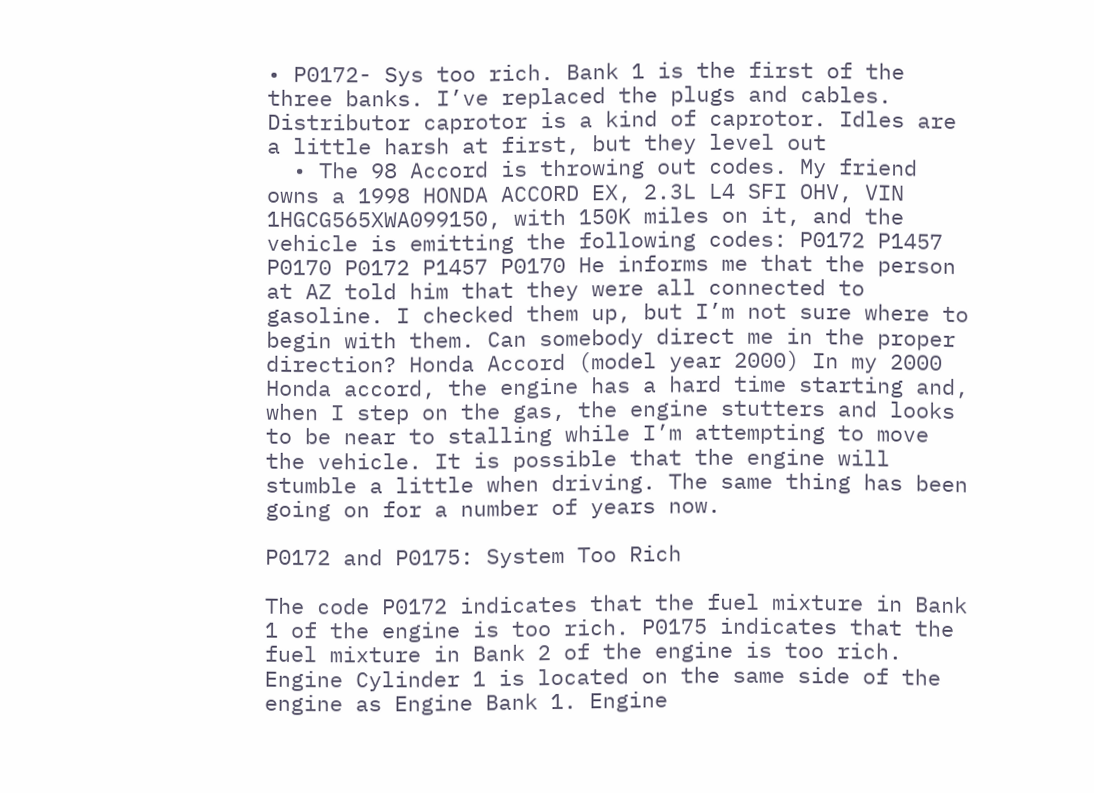• P0172- Sys too rich. Bank 1 is the first of the three banks. I’ve replaced the plugs and cables. Distributor caprotor is a kind of caprotor. Idles are a little harsh at first, but they level out
  • The 98 Accord is throwing out codes. My friend owns a 1998 HONDA ACCORD EX, 2.3L L4 SFI OHV, VIN 1HGCG565XWA099150, with 150K miles on it, and the vehicle is emitting the following codes: P0172 P1457 P0170 P0172 P1457 P0170 He informs me that the person at AZ told him that they were all connected to gasoline. I checked them up, but I’m not sure where to begin with them. Can somebody direct me in the proper direction? Honda Accord (model year 2000) In my 2000 Honda accord, the engine has a hard time starting and, when I step on the gas, the engine stutters and looks to be near to stalling while I’m attempting to move the vehicle. It is possible that the engine will stumble a little when driving. The same thing has been going on for a number of years now.

P0172 and P0175: System Too Rich

The code P0172 indicates that the fuel mixture in Bank 1 of the engine is too rich. P0175 indicates that the fuel mixture in Bank 2 of the engine is too rich. Engine Cylinder 1 is located on the same side of the engine as Engine Bank 1. Engine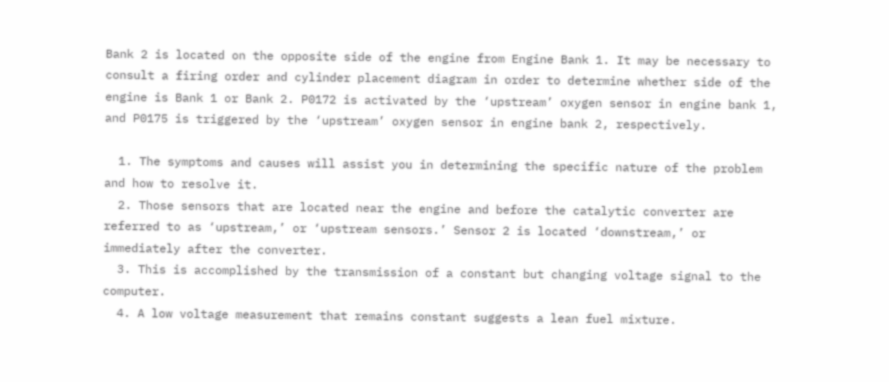Bank 2 is located on the opposite side of the engine from Engine Bank 1. It may be necessary to consult a firing order and cylinder placement diagram in order to determine whether side of the engine is Bank 1 or Bank 2. P0172 is activated by the ‘upstream’ oxygen sensor in engine bank 1, and P0175 is triggered by the ‘upstream’ oxygen sensor in engine bank 2, respectively.

  1. The symptoms and causes will assist you in determining the specific nature of the problem and how to resolve it.
  2. Those sensors that are located near the engine and before the catalytic converter are referred to as ‘upstream,’ or ‘upstream sensors.’ Sensor 2 is located ‘downstream,’ or immediately after the converter.
  3. This is accomplished by the transmission of a constant but changing voltage signal to the computer.
  4. A low voltage measurement that remains constant suggests a lean fuel mixture.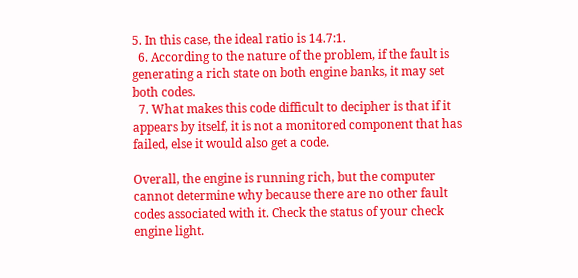5. In this case, the ideal ratio is 14.7:1.
  6. According to the nature of the problem, if the fault is generating a rich state on both engine banks, it may set both codes.
  7. What makes this code difficult to decipher is that if it appears by itself, it is not a monitored component that has failed, else it would also get a code.

Overall, the engine is running rich, but the computer cannot determine why because there are no other fault codes associated with it. Check the status of your check engine light.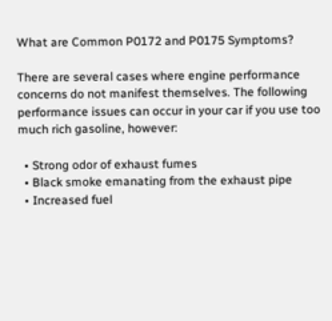What are Common P0172 and P0175 Symptoms?

There are several cases where engine performance concerns do not manifest themselves. The following performance issues can occur in your car if you use too much rich gasoline, however:

  • Strong odor of exhaust fumes
  • Black smoke emanating from the exhaust pipe
  • Increased fuel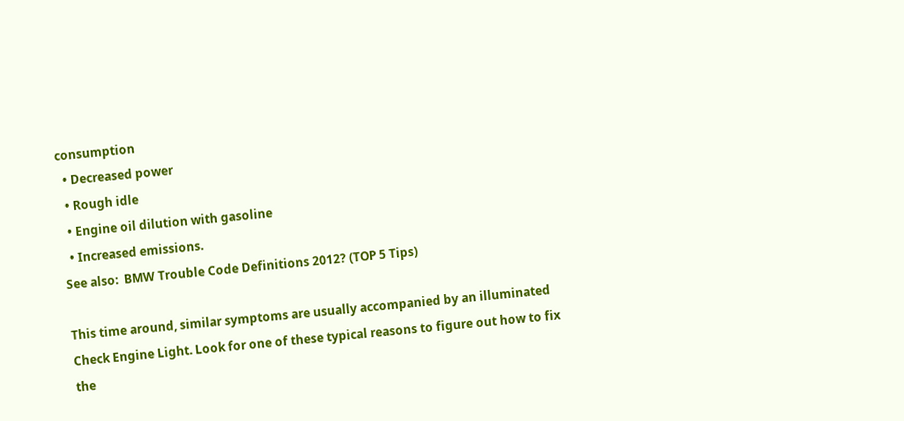consumption
  • Decreased power
  • Rough idle
  • Engine oil dilution with gasoline
  • Increased emissions.
See also:  BMW Trouble Code Definitions 2012? (TOP 5 Tips)

This time around, similar symptoms are usually accompanied by an illuminated Check Engine Light. Look for one of these typical reasons to figure out how to fix the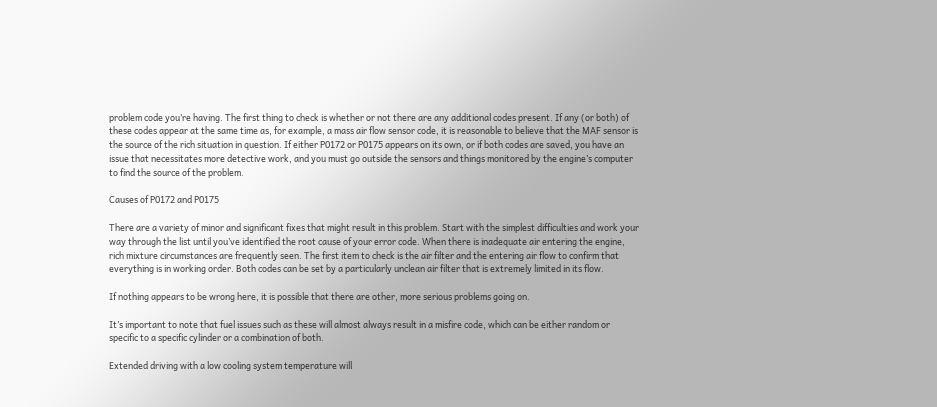problem code you’re having. The first thing to check is whether or not there are any additional codes present. If any (or both) of these codes appear at the same time as, for example, a mass air flow sensor code, it is reasonable to believe that the MAF sensor is the source of the rich situation in question. If either P0172 or P0175 appears on its own, or if both codes are saved, you have an issue that necessitates more detective work, and you must go outside the sensors and things monitored by the engine’s computer to find the source of the problem.

Causes of P0172 and P0175

There are a variety of minor and significant fixes that might result in this problem. Start with the simplest difficulties and work your way through the list until you’ve identified the root cause of your error code. When there is inadequate air entering the engine, rich mixture circumstances are frequently seen. The first item to check is the air filter and the entering air flow to confirm that everything is in working order. Both codes can be set by a particularly unclean air filter that is extremely limited in its flow.

If nothing appears to be wrong here, it is possible that there are other, more serious problems going on.

It’s important to note that fuel issues such as these will almost always result in a misfire code, which can be either random or specific to a specific cylinder or a combination of both.

Extended driving with a low cooling system temperature will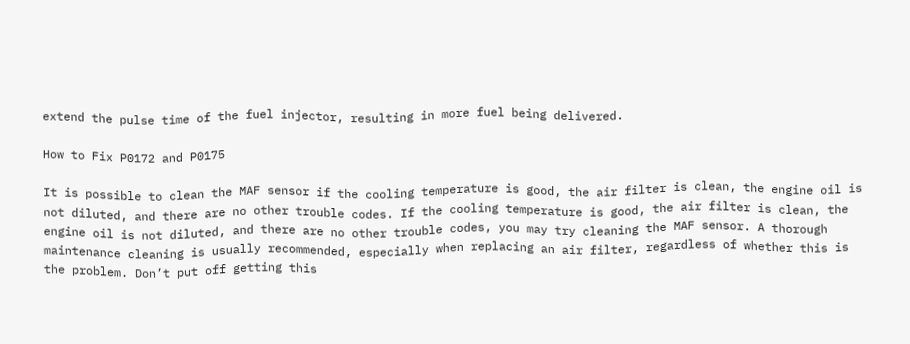extend the pulse time of the fuel injector, resulting in more fuel being delivered.

How to Fix P0172 and P0175

It is possible to clean the MAF sensor if the cooling temperature is good, the air filter is clean, the engine oil is not diluted, and there are no other trouble codes. If the cooling temperature is good, the air filter is clean, the engine oil is not diluted, and there are no other trouble codes, you may try cleaning the MAF sensor. A thorough maintenance cleaning is usually recommended, especially when replacing an air filter, regardless of whether this is the problem. Don’t put off getting this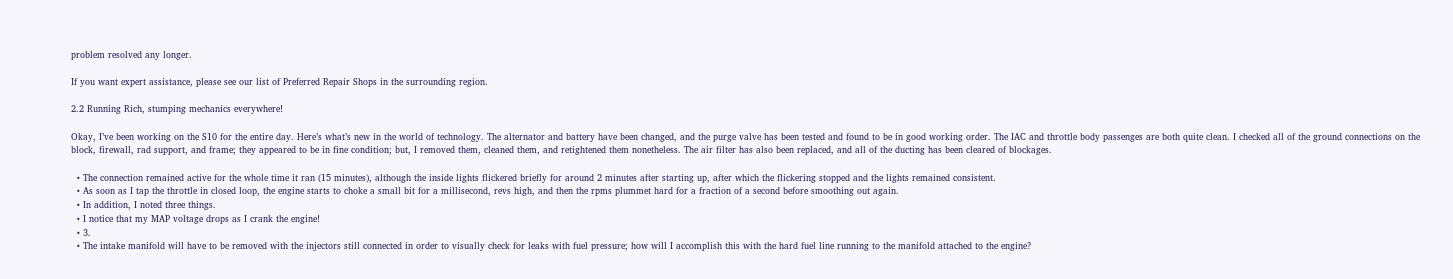problem resolved any longer.

If you want expert assistance, please see our list of Preferred Repair Shops in the surrounding region.

2.2 Running Rich, stumping mechanics everywhere!

Okay, I’ve been working on the S10 for the entire day. Here’s what’s new in the world of technology. The alternator and battery have been changed, and the purge valve has been tested and found to be in good working order. The IAC and throttle body passenges are both quite clean. I checked all of the ground connections on the block, firewall, rad support, and frame; they appeared to be in fine condition; but, I removed them, cleaned them, and retightened them nonetheless. The air filter has also been replaced, and all of the ducting has been cleared of blockages.

  • The connection remained active for the whole time it ran (15 minutes), although the inside lights flickered briefly for around 2 minutes after starting up, after which the flickering stopped and the lights remained consistent.
  • As soon as I tap the throttle in closed loop, the engine starts to choke a small bit for a millisecond, revs high, and then the rpms plummet hard for a fraction of a second before smoothing out again.
  • In addition, I noted three things.
  • I notice that my MAP voltage drops as I crank the engine!
  • 3.
  • The intake manifold will have to be removed with the injectors still connected in order to visually check for leaks with fuel pressure; how will I accomplish this with the hard fuel line running to the manifold attached to the engine?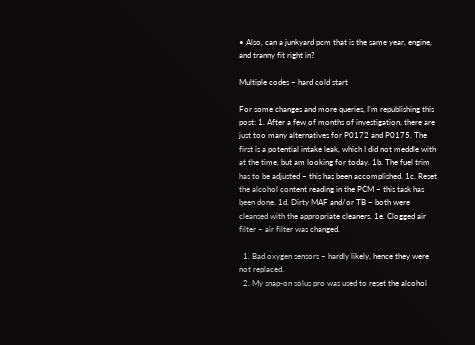• Also, can a junkyard pcm that is the same year, engine, and tranny fit right in?

Multiple codes – hard cold start

For some changes and more queries, I’m republishing this post: 1. After a few of months of investigation, there are just too many alternatives for P0172 and P0175. The first is a potential intake leak, which I did not meddle with at the time, but am looking for today. 1b. The fuel trim has to be adjusted – this has been accomplished. 1c. Reset the alcohol content reading in the PCM – this task has been done. 1d. Dirty MAF and/or TB – both were cleansed with the appropriate cleaners. 1e. Clogged air filter – air filter was changed.

  1. Bad oxygen sensors – hardly likely, hence they were not replaced.
  2. My snap-on solus pro was used to reset the alcohol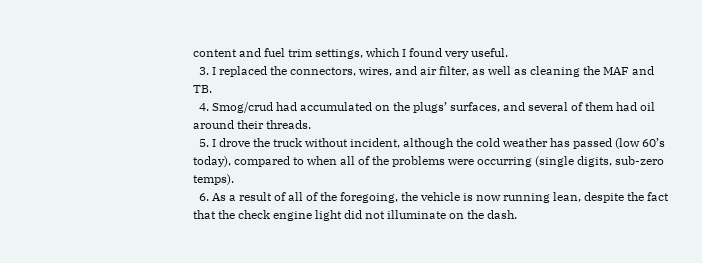content and fuel trim settings, which I found very useful.
  3. I replaced the connectors, wires, and air filter, as well as cleaning the MAF and TB.
  4. Smog/crud had accumulated on the plugs’ surfaces, and several of them had oil around their threads.
  5. I drove the truck without incident, although the cold weather has passed (low 60’s today), compared to when all of the problems were occurring (single digits, sub-zero temps).
  6. As a result of all of the foregoing, the vehicle is now running lean, despite the fact that the check engine light did not illuminate on the dash.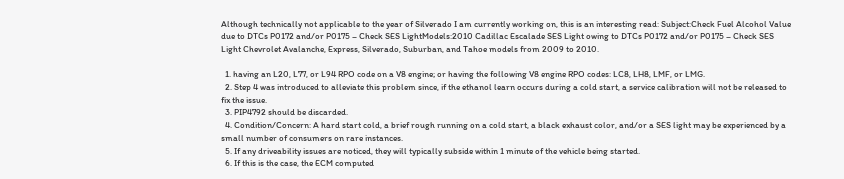Although technically not applicable to the year of Silverado I am currently working on, this is an interesting read: Subject:Check Fuel Alcohol Value due to DTCs P0172 and/or P0175 – Check SES LightModels:2010 Cadillac Escalade SES Light owing to DTCs P0172 and/or P0175 – Check SES Light Chevrolet Avalanche, Express, Silverado, Suburban, and Tahoe models from 2009 to 2010.

  1. having an L20, L77, or L94 RPO code on a V8 engine; or having the following V8 engine RPO codes: LC8, LH8, LMF, or LMG.
  2. Step 4 was introduced to alleviate this problem since, if the ethanol learn occurs during a cold start, a service calibration will not be released to fix the issue.
  3. PIP4792 should be discarded.
  4. Condition/Concern: A hard start cold, a brief rough running on a cold start, a black exhaust color, and/or a SES light may be experienced by a small number of consumers on rare instances.
  5. If any driveability issues are noticed, they will typically subside within 1 minute of the vehicle being started.
  6. If this is the case, the ECM computed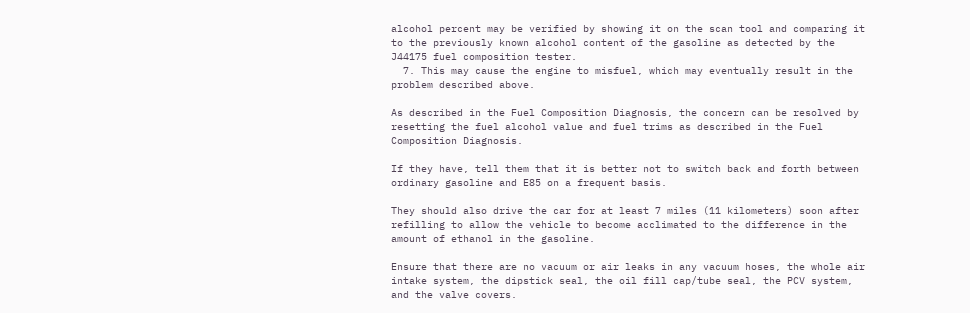alcohol percent may be verified by showing it on the scan tool and comparing it to the previously known alcohol content of the gasoline as detected by the J44175 fuel composition tester.
  7. This may cause the engine to misfuel, which may eventually result in the problem described above.

As described in the Fuel Composition Diagnosis, the concern can be resolved by resetting the fuel alcohol value and fuel trims as described in the Fuel Composition Diagnosis.

If they have, tell them that it is better not to switch back and forth between ordinary gasoline and E85 on a frequent basis.

They should also drive the car for at least 7 miles (11 kilometers) soon after refilling to allow the vehicle to become acclimated to the difference in the amount of ethanol in the gasoline.

Ensure that there are no vacuum or air leaks in any vacuum hoses, the whole air intake system, the dipstick seal, the oil fill cap/tube seal, the PCV system, and the valve covers.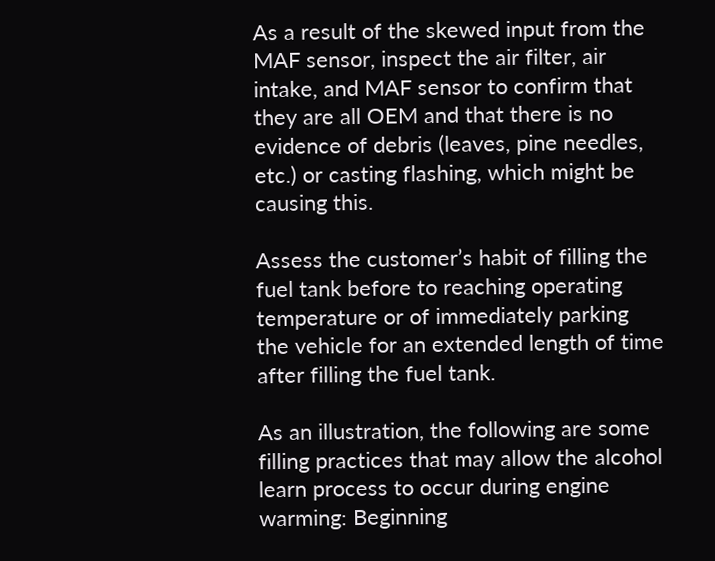As a result of the skewed input from the MAF sensor, inspect the air filter, air intake, and MAF sensor to confirm that they are all OEM and that there is no evidence of debris (leaves, pine needles, etc.) or casting flashing, which might be causing this.

Assess the customer’s habit of filling the fuel tank before to reaching operating temperature or of immediately parking the vehicle for an extended length of time after filling the fuel tank.

As an illustration, the following are some filling practices that may allow the alcohol learn process to occur during engine warming: Beginning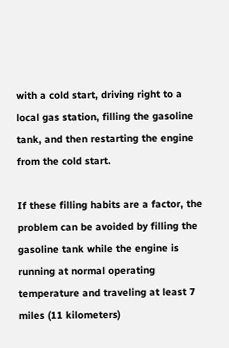with a cold start, driving right to a local gas station, filling the gasoline tank, and then restarting the engine from the cold start.

If these filling habits are a factor, the problem can be avoided by filling the gasoline tank while the engine is running at normal operating temperature and traveling at least 7 miles (11 kilometers)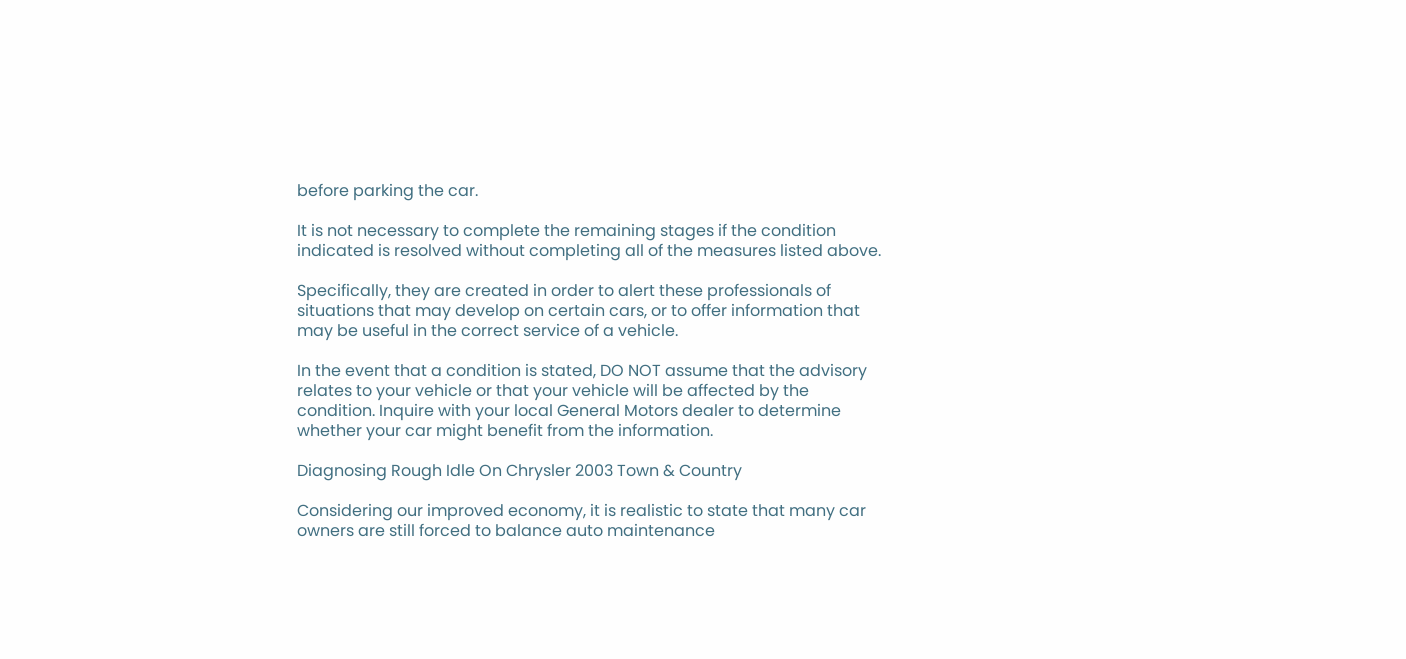before parking the car.

It is not necessary to complete the remaining stages if the condition indicated is resolved without completing all of the measures listed above.

Specifically, they are created in order to alert these professionals of situations that may develop on certain cars, or to offer information that may be useful in the correct service of a vehicle.

In the event that a condition is stated, DO NOT assume that the advisory relates to your vehicle or that your vehicle will be affected by the condition. Inquire with your local General Motors dealer to determine whether your car might benefit from the information.

Diagnosing Rough Idle On Chrysler 2003 Town & Country

Considering our improved economy, it is realistic to state that many car owners are still forced to balance auto maintenance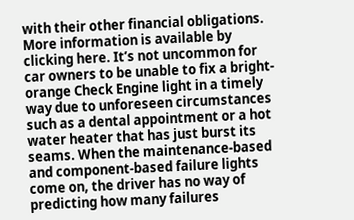with their other financial obligations. More information is available by clicking here. It’s not uncommon for car owners to be unable to fix a bright-orange Check Engine light in a timely way due to unforeseen circumstances such as a dental appointment or a hot water heater that has just burst its seams. When the maintenance-based and component-based failure lights come on, the driver has no way of predicting how many failures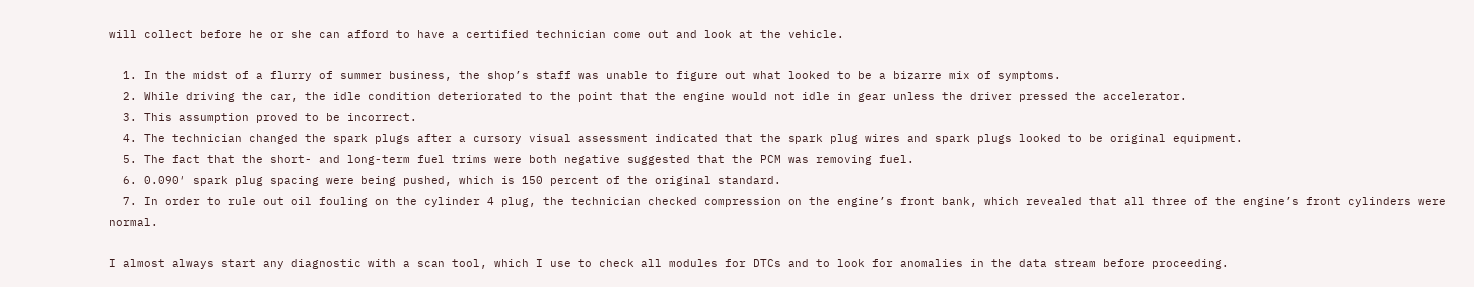will collect before he or she can afford to have a certified technician come out and look at the vehicle.

  1. In the midst of a flurry of summer business, the shop’s staff was unable to figure out what looked to be a bizarre mix of symptoms.
  2. While driving the car, the idle condition deteriorated to the point that the engine would not idle in gear unless the driver pressed the accelerator.
  3. This assumption proved to be incorrect.
  4. The technician changed the spark plugs after a cursory visual assessment indicated that the spark plug wires and spark plugs looked to be original equipment.
  5. The fact that the short- and long-term fuel trims were both negative suggested that the PCM was removing fuel.
  6. 0.090′ spark plug spacing were being pushed, which is 150 percent of the original standard.
  7. In order to rule out oil fouling on the cylinder 4 plug, the technician checked compression on the engine’s front bank, which revealed that all three of the engine’s front cylinders were normal.

I almost always start any diagnostic with a scan tool, which I use to check all modules for DTCs and to look for anomalies in the data stream before proceeding.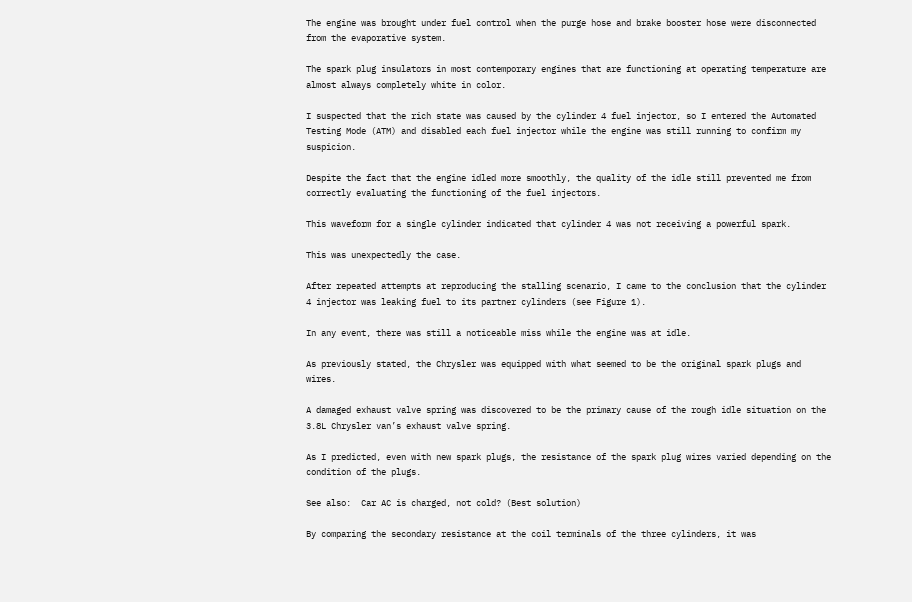The engine was brought under fuel control when the purge hose and brake booster hose were disconnected from the evaporative system.

The spark plug insulators in most contemporary engines that are functioning at operating temperature are almost always completely white in color.

I suspected that the rich state was caused by the cylinder 4 fuel injector, so I entered the Automated Testing Mode (ATM) and disabled each fuel injector while the engine was still running to confirm my suspicion.

Despite the fact that the engine idled more smoothly, the quality of the idle still prevented me from correctly evaluating the functioning of the fuel injectors.

This waveform for a single cylinder indicated that cylinder 4 was not receiving a powerful spark.

This was unexpectedly the case.

After repeated attempts at reproducing the stalling scenario, I came to the conclusion that the cylinder 4 injector was leaking fuel to its partner cylinders (see Figure 1).

In any event, there was still a noticeable miss while the engine was at idle.

As previously stated, the Chrysler was equipped with what seemed to be the original spark plugs and wires.

A damaged exhaust valve spring was discovered to be the primary cause of the rough idle situation on the 3.8L Chrysler van’s exhaust valve spring.

As I predicted, even with new spark plugs, the resistance of the spark plug wires varied depending on the condition of the plugs.

See also:  Car AC is charged, not cold? (Best solution)

By comparing the secondary resistance at the coil terminals of the three cylinders, it was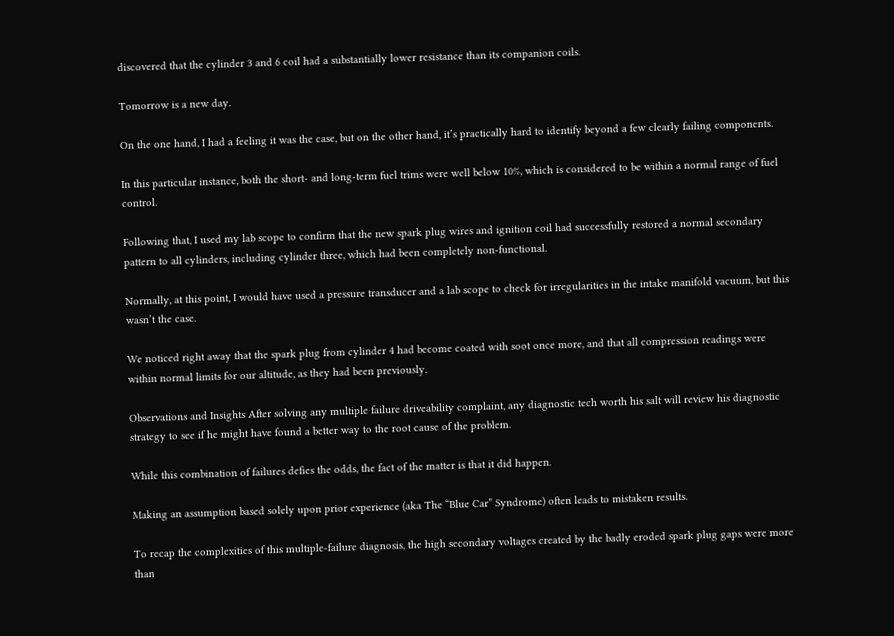discovered that the cylinder 3 and 6 coil had a substantially lower resistance than its companion coils.

Tomorrow is a new day.

On the one hand, I had a feeling it was the case, but on the other hand, it’s practically hard to identify beyond a few clearly failing components.

In this particular instance, both the short- and long-term fuel trims were well below 10%, which is considered to be within a normal range of fuel control.

Following that, I used my lab scope to confirm that the new spark plug wires and ignition coil had successfully restored a normal secondary pattern to all cylinders, including cylinder three, which had been completely non-functional.

Normally, at this point, I would have used a pressure transducer and a lab scope to check for irregularities in the intake manifold vacuum, but this wasn’t the case.

We noticed right away that the spark plug from cylinder 4 had become coated with soot once more, and that all compression readings were within normal limits for our altitude, as they had been previously.

Observations and Insights After solving any multiple failure driveability complaint, any diagnostic tech worth his salt will review his diagnostic strategy to see if he might have found a better way to the root cause of the problem.

While this combination of failures defies the odds, the fact of the matter is that it did happen.

Making an assumption based solely upon prior experience (aka The “Blue Car” Syndrome) often leads to mistaken results.

To recap the complexities of this multiple-failure diagnosis, the high secondary voltages created by the badly eroded spark plug gaps were more than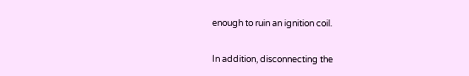enough to ruin an ignition coil.

In addition, disconnecting the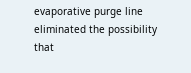evaporative purge line eliminated the possibility that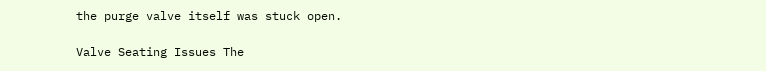the purge valve itself was stuck open.

Valve Seating Issues The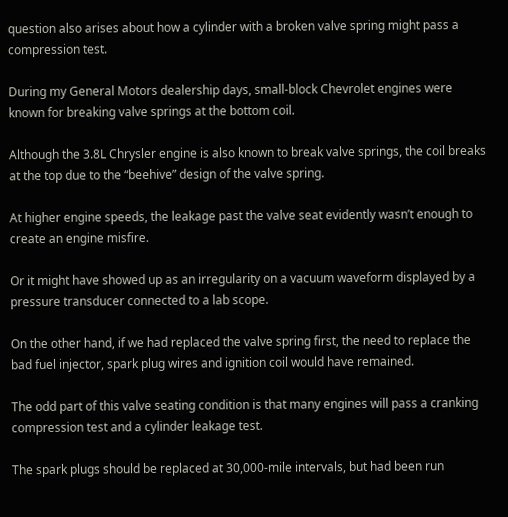question also arises about how a cylinder with a broken valve spring might pass a compression test.

During my General Motors dealership days, small-block Chevrolet engines were known for breaking valve springs at the bottom coil.

Although the 3.8L Chrysler engine is also known to break valve springs, the coil breaks at the top due to the “beehive” design of the valve spring.

At higher engine speeds, the leakage past the valve seat evidently wasn’t enough to create an engine misfire.

Or it might have showed up as an irregularity on a vacuum waveform displayed by a pressure transducer connected to a lab scope.

On the other hand, if we had replaced the valve spring first, the need to replace the bad fuel injector, spark plug wires and ignition coil would have remained.

The odd part of this valve seating condition is that many engines will pass a cranking compression test and a cylinder leakage test.

The spark plugs should be replaced at 30,000-mile intervals, but had been run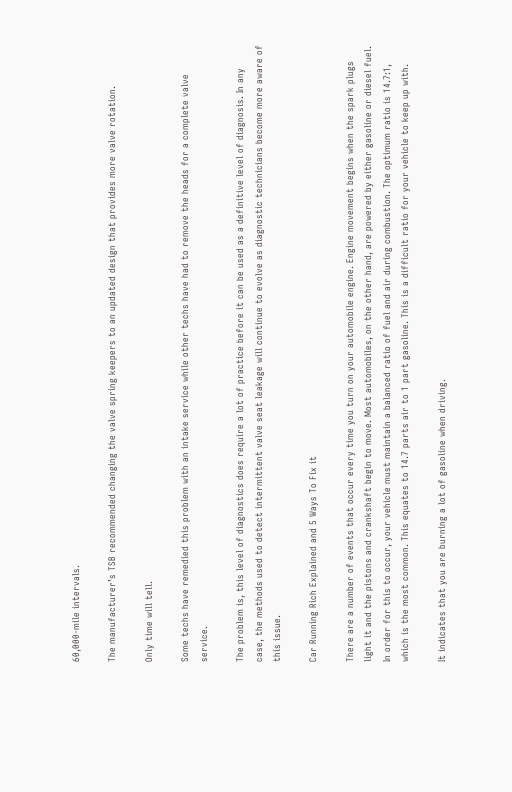60,000-mile intervals.

The manufacturer’s TSB recommended changing the valve spring keepers to an updated design that provides more valve rotation.

Only time will tell.

Some techs have remedied this problem with an intake service while other techs have had to remove the heads for a complete valve service.

The problem is, this level of diagnostics does require a lot of practice before it can be used as a definitive level of diagnosis. In any case, the methods used to detect intermittent valve seat leakage will continue to evolve as diagnostic technicians become more aware of this issue.

Car Running Rich Explained and 5 Ways To Fix it

There are a number of events that occur every time you turn on your automobile engine. Engine movement begins when the spark plugs light it and the pistons and crankshaft begin to move. Most automobiles, on the other hand, are powered by either gasoline or diesel fuel. In order for this to occur, your vehicle must maintain a balanced ratio of fuel and air during combustion. The optimum ratio is 14.7:1, which is the most common. This equates to 14.7 parts air to 1 part gasoline. This is a difficult ratio for your vehicle to keep up with.

It indicates that you are burning a lot of gasoline when driving.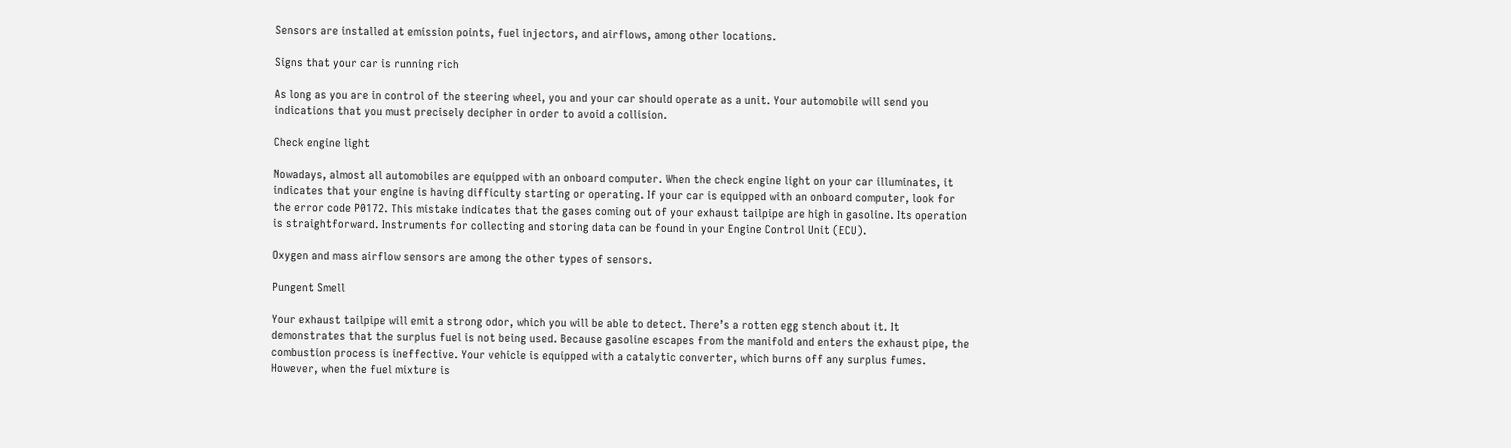Sensors are installed at emission points, fuel injectors, and airflows, among other locations.

Signs that your car is running rich

As long as you are in control of the steering wheel, you and your car should operate as a unit. Your automobile will send you indications that you must precisely decipher in order to avoid a collision.

Check engine light

Nowadays, almost all automobiles are equipped with an onboard computer. When the check engine light on your car illuminates, it indicates that your engine is having difficulty starting or operating. If your car is equipped with an onboard computer, look for the error code P0172. This mistake indicates that the gases coming out of your exhaust tailpipe are high in gasoline. Its operation is straightforward. Instruments for collecting and storing data can be found in your Engine Control Unit (ECU).

Oxygen and mass airflow sensors are among the other types of sensors.

Pungent Smell

Your exhaust tailpipe will emit a strong odor, which you will be able to detect. There’s a rotten egg stench about it. It demonstrates that the surplus fuel is not being used. Because gasoline escapes from the manifold and enters the exhaust pipe, the combustion process is ineffective. Your vehicle is equipped with a catalytic converter, which burns off any surplus fumes. However, when the fuel mixture is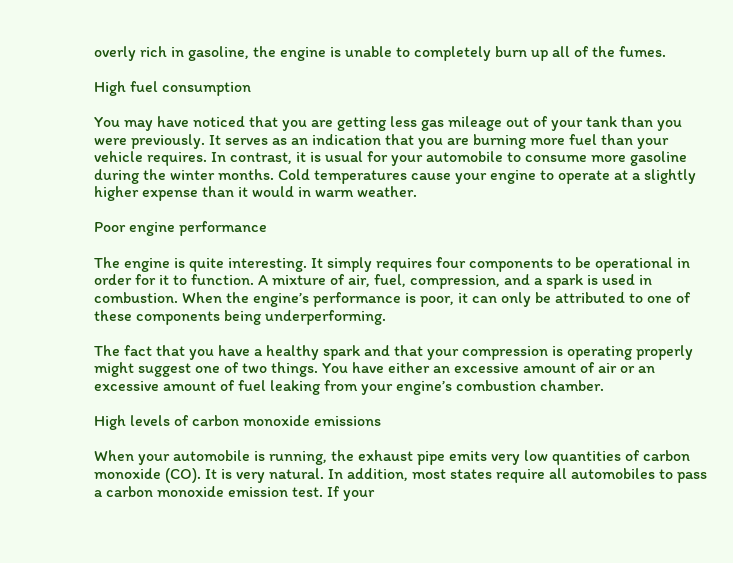overly rich in gasoline, the engine is unable to completely burn up all of the fumes.

High fuel consumption

You may have noticed that you are getting less gas mileage out of your tank than you were previously. It serves as an indication that you are burning more fuel than your vehicle requires. In contrast, it is usual for your automobile to consume more gasoline during the winter months. Cold temperatures cause your engine to operate at a slightly higher expense than it would in warm weather.

Poor engine performance

The engine is quite interesting. It simply requires four components to be operational in order for it to function. A mixture of air, fuel, compression, and a spark is used in combustion. When the engine’s performance is poor, it can only be attributed to one of these components being underperforming.

The fact that you have a healthy spark and that your compression is operating properly might suggest one of two things. You have either an excessive amount of air or an excessive amount of fuel leaking from your engine’s combustion chamber.

High levels of carbon monoxide emissions

When your automobile is running, the exhaust pipe emits very low quantities of carbon monoxide (CO). It is very natural. In addition, most states require all automobiles to pass a carbon monoxide emission test. If your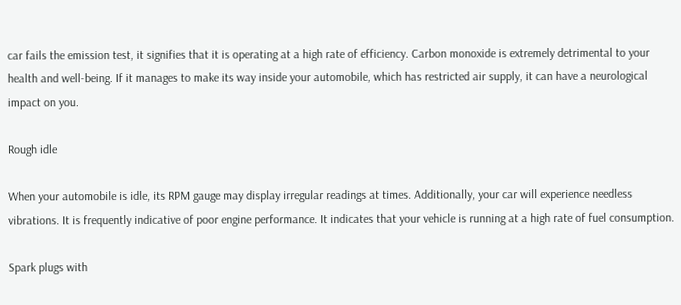car fails the emission test, it signifies that it is operating at a high rate of efficiency. Carbon monoxide is extremely detrimental to your health and well-being. If it manages to make its way inside your automobile, which has restricted air supply, it can have a neurological impact on you.

Rough idle

When your automobile is idle, its RPM gauge may display irregular readings at times. Additionally, your car will experience needless vibrations. It is frequently indicative of poor engine performance. It indicates that your vehicle is running at a high rate of fuel consumption.

Spark plugs with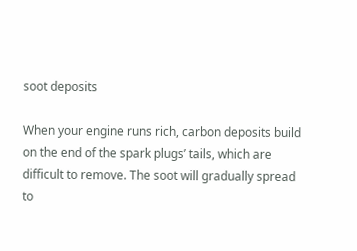soot deposits

When your engine runs rich, carbon deposits build on the end of the spark plugs’ tails, which are difficult to remove. The soot will gradually spread to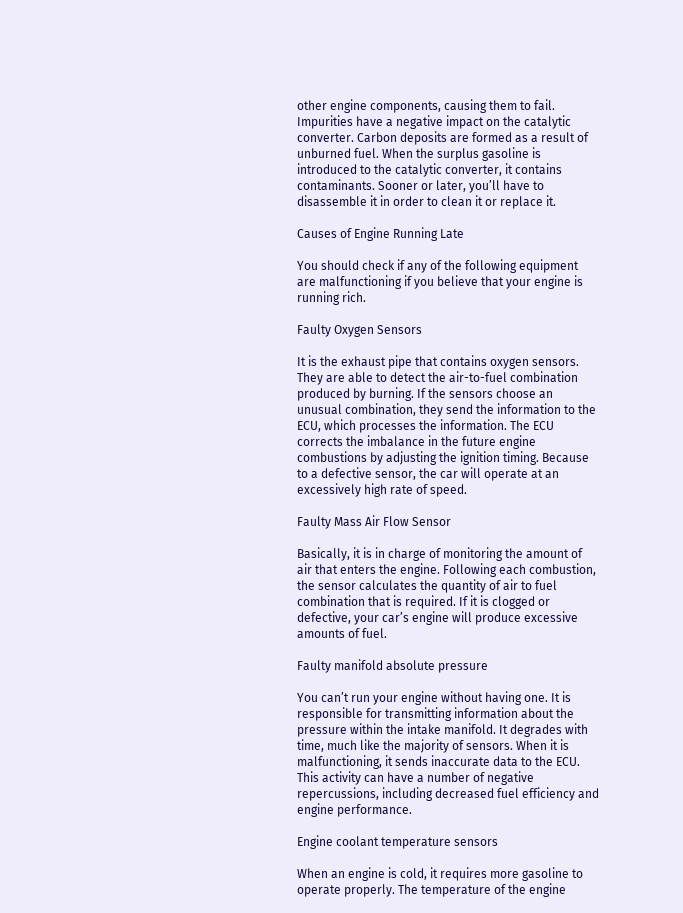other engine components, causing them to fail. Impurities have a negative impact on the catalytic converter. Carbon deposits are formed as a result of unburned fuel. When the surplus gasoline is introduced to the catalytic converter, it contains contaminants. Sooner or later, you’ll have to disassemble it in order to clean it or replace it.

Causes of Engine Running Late

You should check if any of the following equipment are malfunctioning if you believe that your engine is running rich.

Faulty Oxygen Sensors

It is the exhaust pipe that contains oxygen sensors. They are able to detect the air-to-fuel combination produced by burning. If the sensors choose an unusual combination, they send the information to the ECU, which processes the information. The ECU corrects the imbalance in the future engine combustions by adjusting the ignition timing. Because to a defective sensor, the car will operate at an excessively high rate of speed.

Faulty Mass Air Flow Sensor

Basically, it is in charge of monitoring the amount of air that enters the engine. Following each combustion, the sensor calculates the quantity of air to fuel combination that is required. If it is clogged or defective, your car’s engine will produce excessive amounts of fuel.

Faulty manifold absolute pressure

You can’t run your engine without having one. It is responsible for transmitting information about the pressure within the intake manifold. It degrades with time, much like the majority of sensors. When it is malfunctioning, it sends inaccurate data to the ECU. This activity can have a number of negative repercussions, including decreased fuel efficiency and engine performance.

Engine coolant temperature sensors

When an engine is cold, it requires more gasoline to operate properly. The temperature of the engine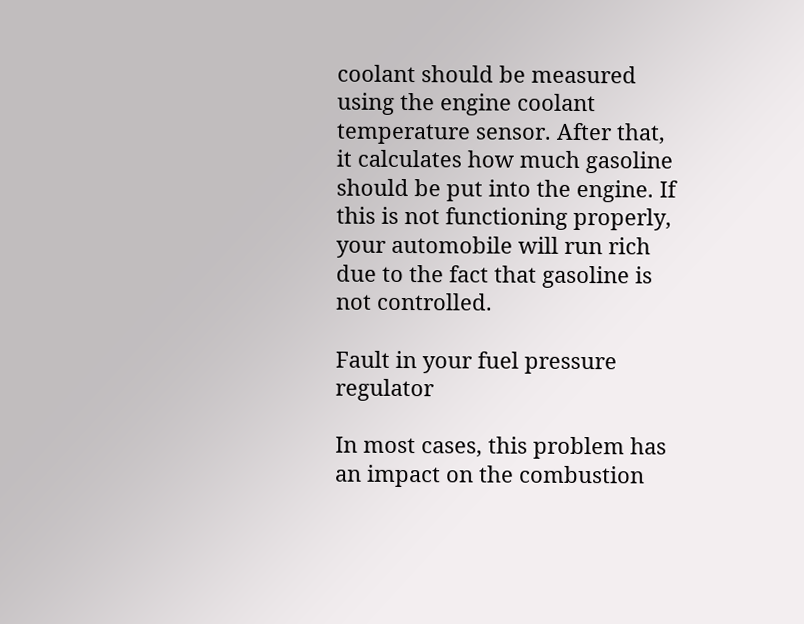coolant should be measured using the engine coolant temperature sensor. After that, it calculates how much gasoline should be put into the engine. If this is not functioning properly, your automobile will run rich due to the fact that gasoline is not controlled.

Fault in your fuel pressure regulator

In most cases, this problem has an impact on the combustion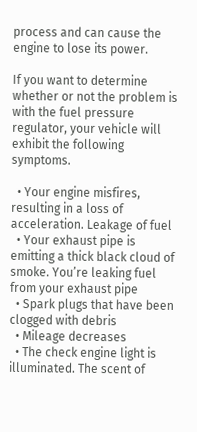process and can cause the engine to lose its power.

If you want to determine whether or not the problem is with the fuel pressure regulator, your vehicle will exhibit the following symptoms.

  • Your engine misfires, resulting in a loss of acceleration. Leakage of fuel
  • Your exhaust pipe is emitting a thick black cloud of smoke. You’re leaking fuel from your exhaust pipe
  • Spark plugs that have been clogged with debris
  • Mileage decreases
  • The check engine light is illuminated. The scent of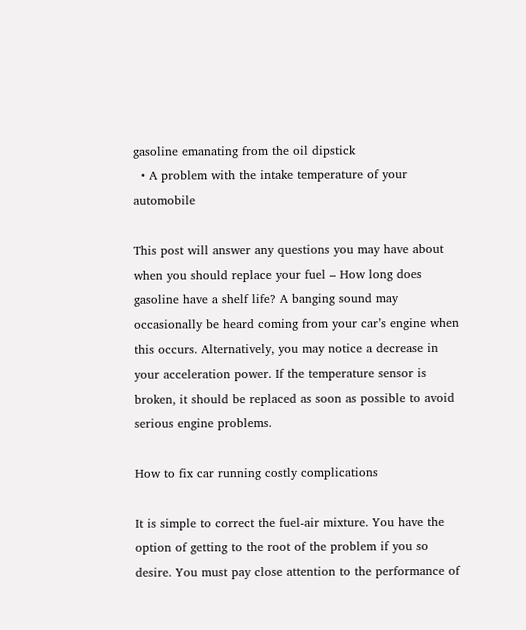gasoline emanating from the oil dipstick
  • A problem with the intake temperature of your automobile

This post will answer any questions you may have about when you should replace your fuel – How long does gasoline have a shelf life? A banging sound may occasionally be heard coming from your car’s engine when this occurs. Alternatively, you may notice a decrease in your acceleration power. If the temperature sensor is broken, it should be replaced as soon as possible to avoid serious engine problems.

How to fix car running costly complications

It is simple to correct the fuel-air mixture. You have the option of getting to the root of the problem if you so desire. You must pay close attention to the performance of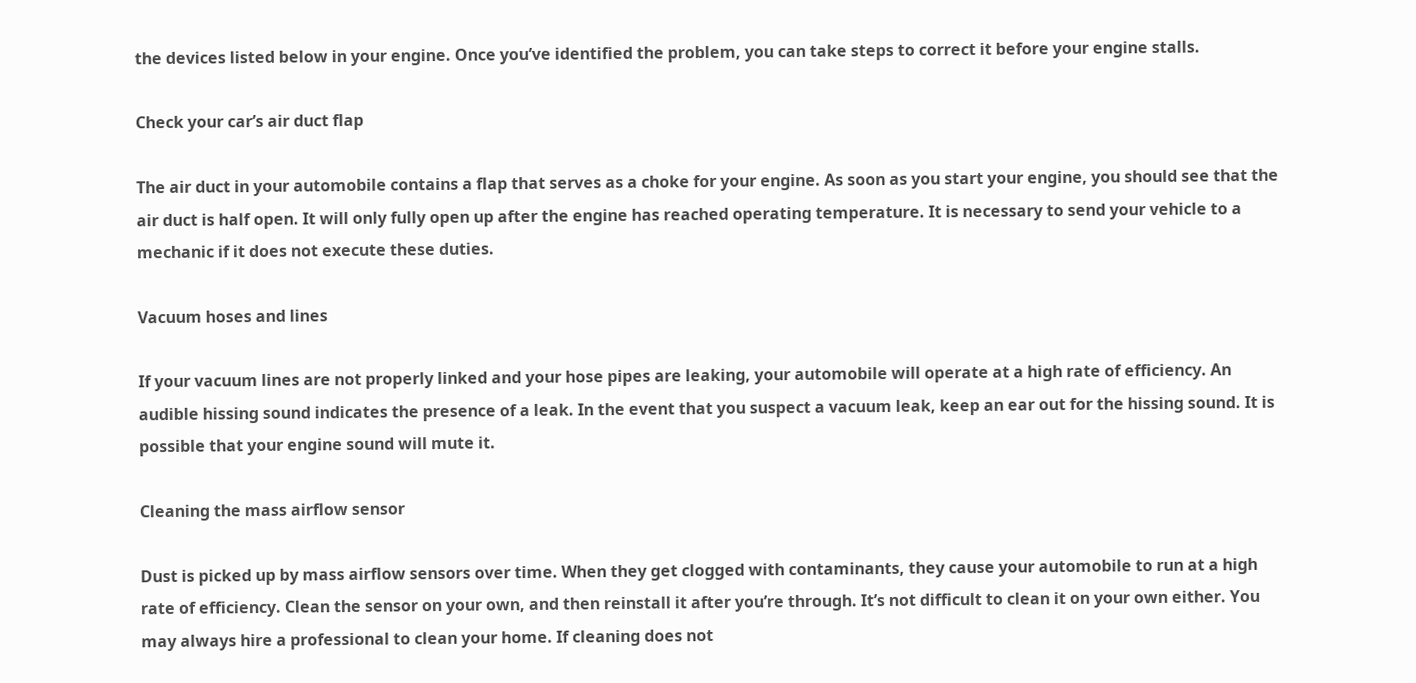the devices listed below in your engine. Once you’ve identified the problem, you can take steps to correct it before your engine stalls.

Check your car’s air duct flap

The air duct in your automobile contains a flap that serves as a choke for your engine. As soon as you start your engine, you should see that the air duct is half open. It will only fully open up after the engine has reached operating temperature. It is necessary to send your vehicle to a mechanic if it does not execute these duties.

Vacuum hoses and lines

If your vacuum lines are not properly linked and your hose pipes are leaking, your automobile will operate at a high rate of efficiency. An audible hissing sound indicates the presence of a leak. In the event that you suspect a vacuum leak, keep an ear out for the hissing sound. It is possible that your engine sound will mute it.

Cleaning the mass airflow sensor

Dust is picked up by mass airflow sensors over time. When they get clogged with contaminants, they cause your automobile to run at a high rate of efficiency. Clean the sensor on your own, and then reinstall it after you’re through. It’s not difficult to clean it on your own either. You may always hire a professional to clean your home. If cleaning does not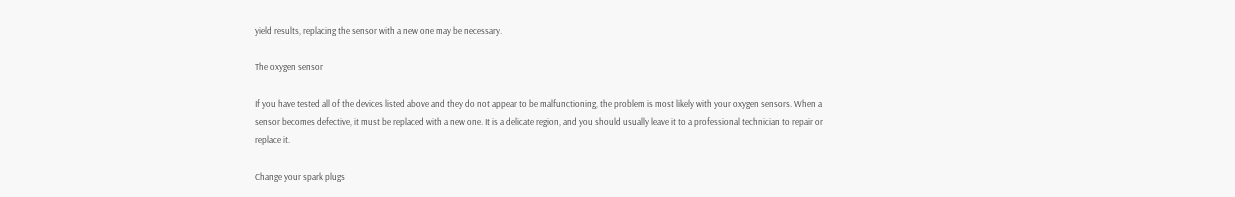yield results, replacing the sensor with a new one may be necessary.

The oxygen sensor

If you have tested all of the devices listed above and they do not appear to be malfunctioning, the problem is most likely with your oxygen sensors. When a sensor becomes defective, it must be replaced with a new one. It is a delicate region, and you should usually leave it to a professional technician to repair or replace it.

Change your spark plugs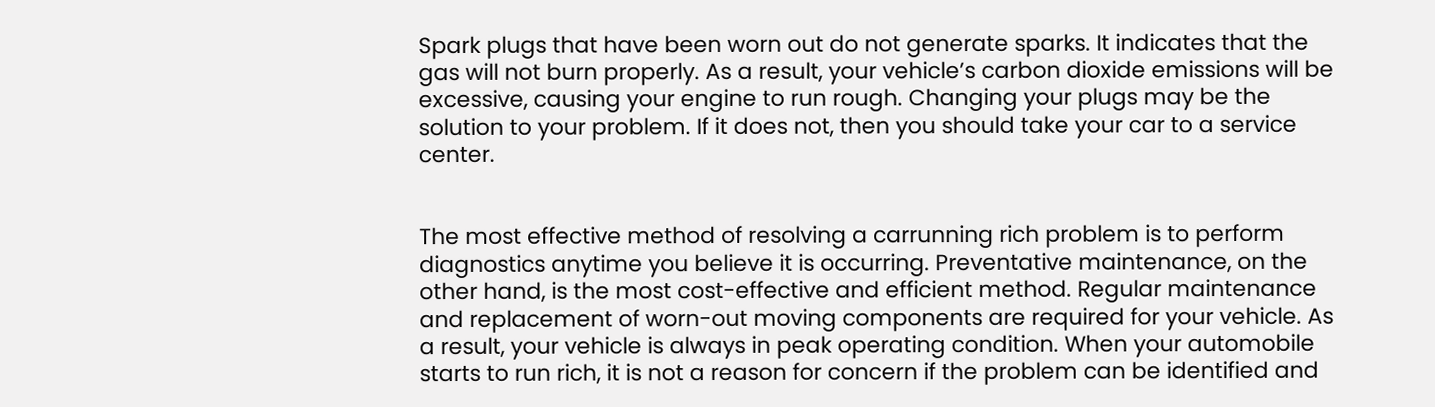Spark plugs that have been worn out do not generate sparks. It indicates that the gas will not burn properly. As a result, your vehicle’s carbon dioxide emissions will be excessive, causing your engine to run rough. Changing your plugs may be the solution to your problem. If it does not, then you should take your car to a service center.


The most effective method of resolving a carrunning rich problem is to perform diagnostics anytime you believe it is occurring. Preventative maintenance, on the other hand, is the most cost-effective and efficient method. Regular maintenance and replacement of worn-out moving components are required for your vehicle. As a result, your vehicle is always in peak operating condition. When your automobile starts to run rich, it is not a reason for concern if the problem can be identified and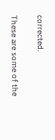corrected.

These are some of the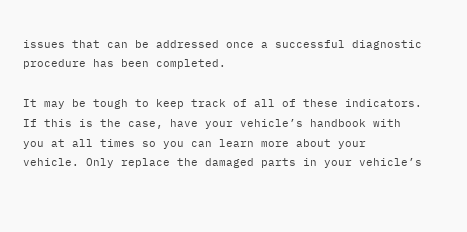issues that can be addressed once a successful diagnostic procedure has been completed.

It may be tough to keep track of all of these indicators. If this is the case, have your vehicle’s handbook with you at all times so you can learn more about your vehicle. Only replace the damaged parts in your vehicle’s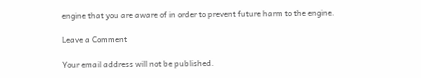engine that you are aware of in order to prevent future harm to the engine.

Leave a Comment

Your email address will not be published.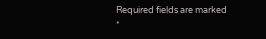Required fields are marked *